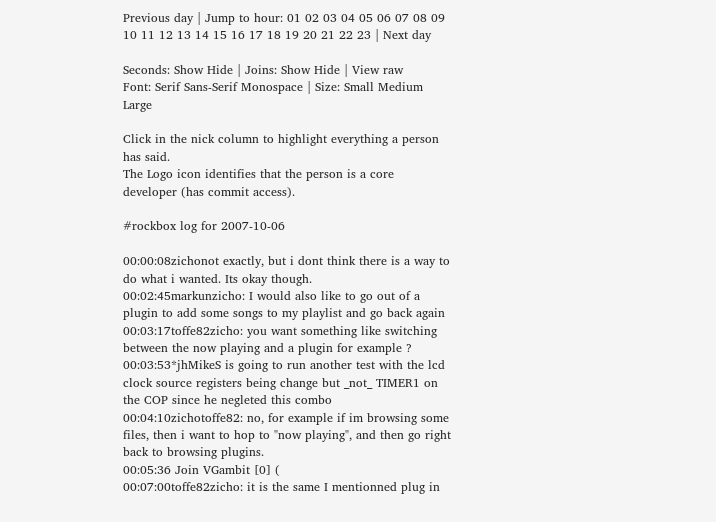Previous day | Jump to hour: 01 02 03 04 05 06 07 08 09 10 11 12 13 14 15 16 17 18 19 20 21 22 23 | Next day

Seconds: Show Hide | Joins: Show Hide | View raw
Font: Serif Sans-Serif Monospace | Size: Small Medium Large

Click in the nick column to highlight everything a person has said.
The Logo icon identifies that the person is a core developer (has commit access).

#rockbox log for 2007-10-06

00:00:08zichonot exactly, but i dont think there is a way to do what i wanted. Its okay though.
00:02:45markunzicho: I would also like to go out of a plugin to add some songs to my playlist and go back again
00:03:17toffe82zicho: you want something like switching between the now playing and a plugin for example ?
00:03:53*jhMikeS is going to run another test with the lcd clock source registers being change but _not_ TIMER1 on the COP since he negleted this combo
00:04:10zichotoffe82: no, for example if im browsing some files, then i want to hop to "now playing", and then go right back to browsing plugins.
00:05:36 Join VGambit [0] (
00:07:00toffe82zicho: it is the same I mentionned plug in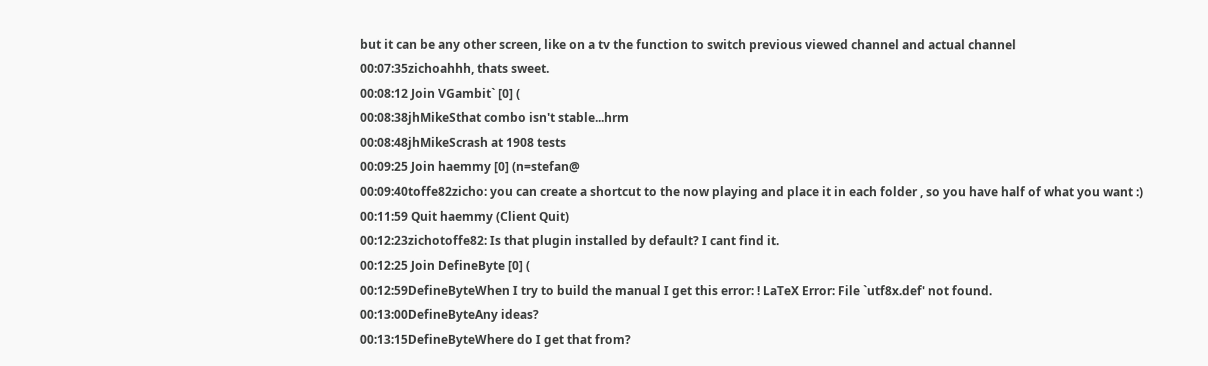but it can be any other screen, like on a tv the function to switch previous viewed channel and actual channel
00:07:35zichoahhh, thats sweet.
00:08:12 Join VGambit` [0] (
00:08:38jhMikeSthat combo isn't stable...hrm
00:08:48jhMikeScrash at 1908 tests
00:09:25 Join haemmy [0] (n=stefan@
00:09:40toffe82zicho: you can create a shortcut to the now playing and place it in each folder , so you have half of what you want :)
00:11:59 Quit haemmy (Client Quit)
00:12:23zichotoffe82: Is that plugin installed by default? I cant find it.
00:12:25 Join DefineByte [0] (
00:12:59DefineByteWhen I try to build the manual I get this error: ! LaTeX Error: File `utf8x.def' not found.
00:13:00DefineByteAny ideas?
00:13:15DefineByteWhere do I get that from?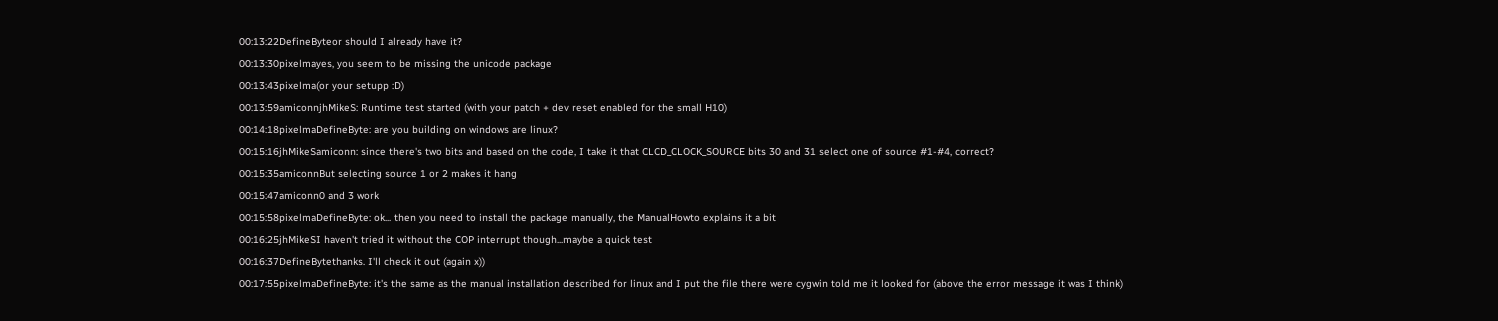00:13:22DefineByteor should I already have it?
00:13:30pixelmayes, you seem to be missing the unicode package
00:13:43pixelma(or your setupp :D)
00:13:59amiconnjhMikeS: Runtime test started (with your patch + dev reset enabled for the small H10)
00:14:18pixelmaDefineByte: are you building on windows are linux?
00:15:16jhMikeSamiconn: since there's two bits and based on the code, I take it that CLCD_CLOCK_SOURCE bits 30 and 31 select one of source #1-#4, correct?
00:15:35amiconnBut selecting source 1 or 2 makes it hang
00:15:47amiconn0 and 3 work
00:15:58pixelmaDefineByte: ok... then you need to install the package manually, the ManualHowto explains it a bit
00:16:25jhMikeSI haven't tried it without the COP interrupt though...maybe a quick test
00:16:37DefineBytethanks. I'll check it out (again x))
00:17:55pixelmaDefineByte: it's the same as the manual installation described for linux and I put the file there were cygwin told me it looked for (above the error message it was I think)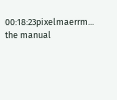00:18:23pixelmaerrm... the manual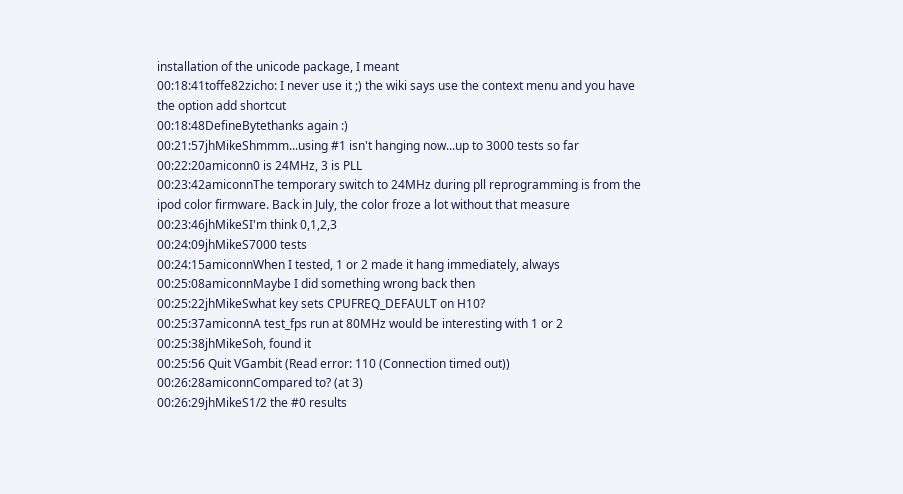installation of the unicode package, I meant
00:18:41toffe82zicho: I never use it ;) the wiki says use the context menu and you have the option add shortcut
00:18:48DefineBytethanks again :)
00:21:57jhMikeShmmm...using #1 isn't hanging now...up to 3000 tests so far
00:22:20amiconn0 is 24MHz, 3 is PLL
00:23:42amiconnThe temporary switch to 24MHz during pll reprogramming is from the ipod color firmware. Back in July, the color froze a lot without that measure
00:23:46jhMikeSI'm think 0,1,2,3
00:24:09jhMikeS7000 tests
00:24:15amiconnWhen I tested, 1 or 2 made it hang immediately, always
00:25:08amiconnMaybe I did something wrong back then
00:25:22jhMikeSwhat key sets CPUFREQ_DEFAULT on H10?
00:25:37amiconnA test_fps run at 80MHz would be interesting with 1 or 2
00:25:38jhMikeSoh, found it
00:25:56 Quit VGambit (Read error: 110 (Connection timed out))
00:26:28amiconnCompared to? (at 3)
00:26:29jhMikeS1/2 the #0 results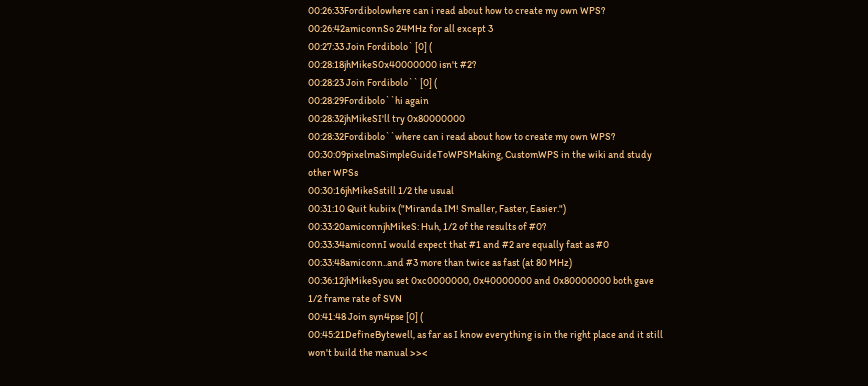00:26:33Fordibolowhere can i read about how to create my own WPS?
00:26:42amiconnSo 24MHz for all except 3
00:27:33 Join Fordibolo` [0] (
00:28:18jhMikeS0x40000000 isn't #2?
00:28:23 Join Fordibolo`` [0] (
00:28:29Fordibolo``hi again
00:28:32jhMikeSI'll try 0x80000000
00:28:32Fordibolo``where can i read about how to create my own WPS?
00:30:09pixelmaSimpleGuideToWPSMaking, CustomWPS in the wiki and study other WPSs
00:30:16jhMikeSstill 1/2 the usual
00:31:10 Quit kubiix ("Miranda IM! Smaller, Faster, Easier.")
00:33:20amiconnjhMikeS: Huh, 1/2 of the results of #0?
00:33:34amiconnI would expect that #1 and #2 are equally fast as #0
00:33:48amiconn..and #3 more than twice as fast (at 80 MHz)
00:36:12jhMikeSyou set 0xc0000000, 0x40000000 and 0x80000000 both gave 1/2 frame rate of SVN
00:41:48 Join syn4pse [0] (
00:45:21DefineBytewell, as far as I know everything is in the right place and it still won't build the manual >><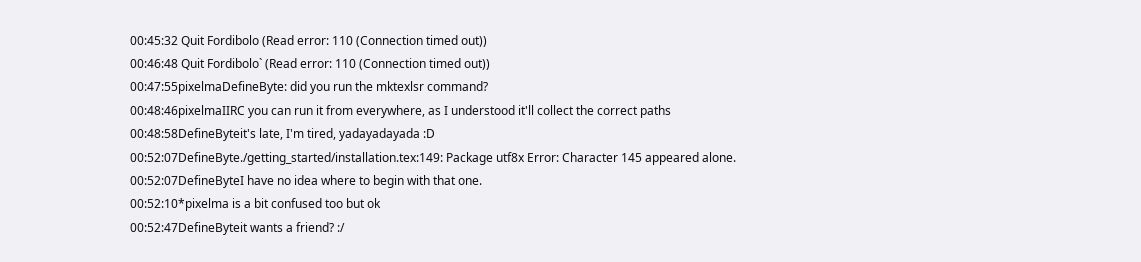00:45:32 Quit Fordibolo (Read error: 110 (Connection timed out))
00:46:48 Quit Fordibolo` (Read error: 110 (Connection timed out))
00:47:55pixelmaDefineByte: did you run the mktexlsr command?
00:48:46pixelmaIIRC you can run it from everywhere, as I understood it'll collect the correct paths
00:48:58DefineByteit's late, I'm tired, yadayadayada :D
00:52:07DefineByte./getting_started/installation.tex:149: Package utf8x Error: Character 145 appeared alone.
00:52:07DefineByteI have no idea where to begin with that one.
00:52:10*pixelma is a bit confused too but ok
00:52:47DefineByteit wants a friend? :/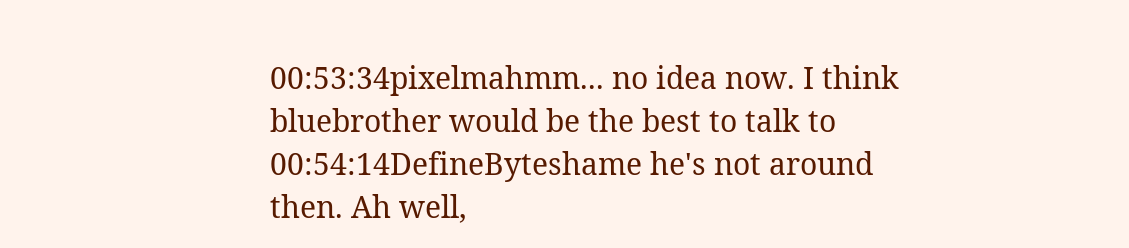00:53:34pixelmahmm... no idea now. I think bluebrother would be the best to talk to
00:54:14DefineByteshame he's not around then. Ah well,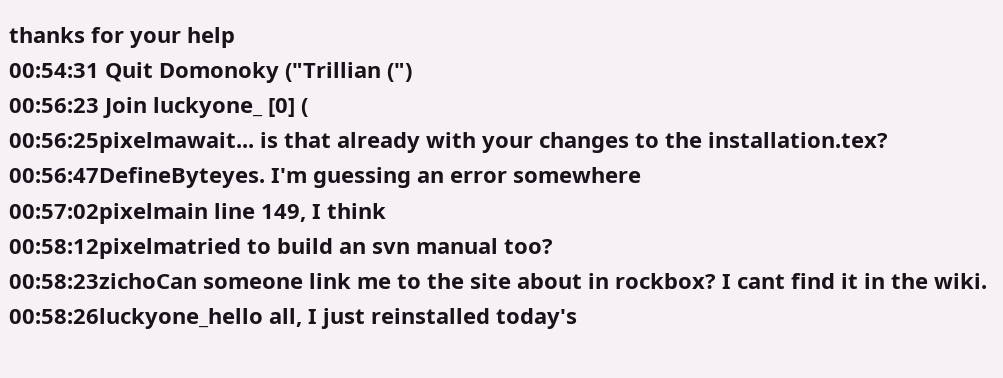thanks for your help
00:54:31 Quit Domonoky ("Trillian (")
00:56:23 Join luckyone_ [0] (
00:56:25pixelmawait... is that already with your changes to the installation.tex?
00:56:47DefineByteyes. I'm guessing an error somewhere
00:57:02pixelmain line 149, I think
00:58:12pixelmatried to build an svn manual too?
00:58:23zichoCan someone link me to the site about in rockbox? I cant find it in the wiki.
00:58:26luckyone_hello all, I just reinstalled today's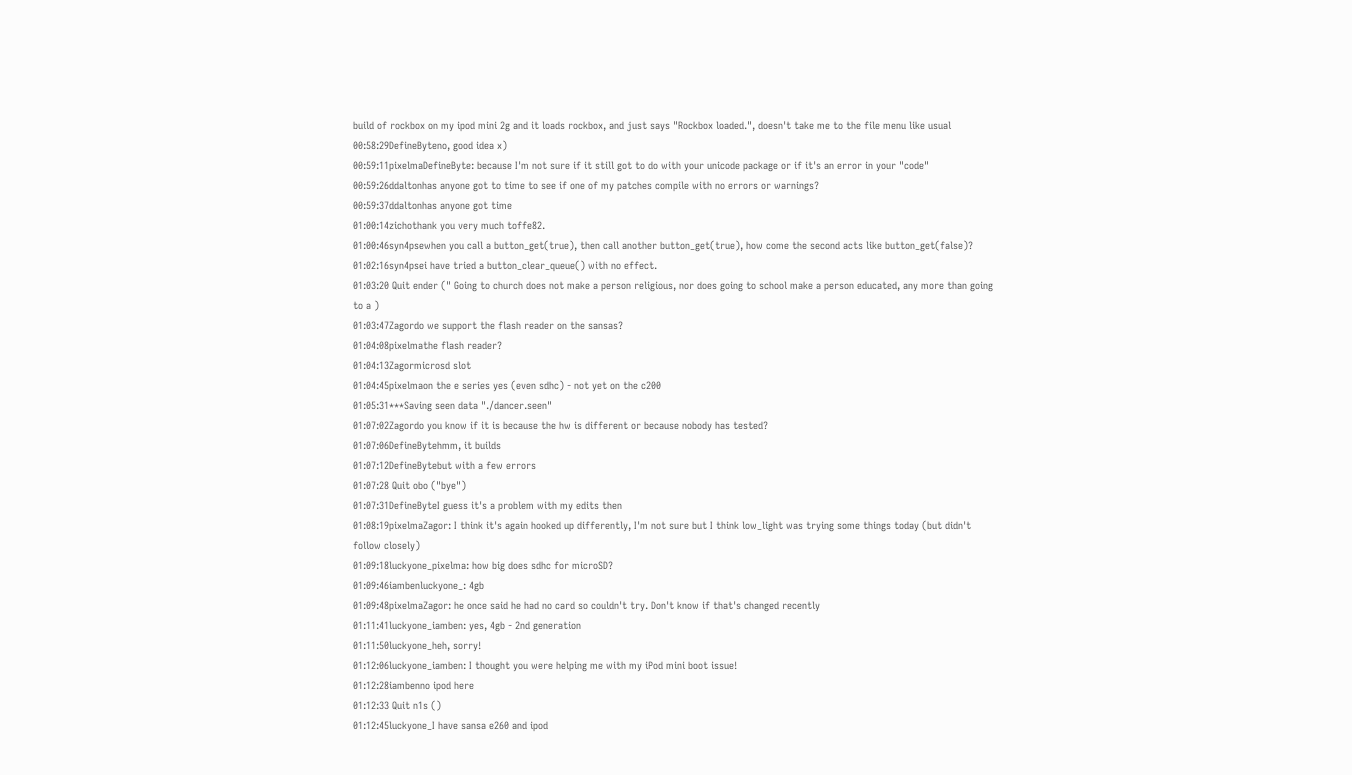build of rockbox on my ipod mini 2g and it loads rockbox, and just says "Rockbox loaded.", doesn't take me to the file menu like usual
00:58:29DefineByteno, good idea x)
00:59:11pixelmaDefineByte: because I'm not sure if it still got to do with your unicode package or if it's an error in your "code"
00:59:26ddaltonhas anyone got to time to see if one of my patches compile with no errors or warnings?
00:59:37ddaltonhas anyone got time
01:00:14zichothank you very much toffe82.
01:00:46syn4psewhen you call a button_get(true), then call another button_get(true), how come the second acts like button_get(false)?
01:02:16syn4psei have tried a button_clear_queue() with no effect.
01:03:20 Quit ender (" Going to church does not make a person religious, nor does going to school make a person educated, any more than going to a )
01:03:47Zagordo we support the flash reader on the sansas?
01:04:08pixelmathe flash reader?
01:04:13Zagormicrosd slot
01:04:45pixelmaon the e series yes (even sdhc) - not yet on the c200
01:05:31***Saving seen data "./dancer.seen"
01:07:02Zagordo you know if it is because the hw is different or because nobody has tested?
01:07:06DefineBytehmm, it builds
01:07:12DefineBytebut with a few errors
01:07:28 Quit obo ("bye")
01:07:31DefineByteI guess it's a problem with my edits then
01:08:19pixelmaZagor: I think it's again hooked up differently, I'm not sure but I think low_light was trying some things today (but didn't follow closely)
01:09:18luckyone_pixelma: how big does sdhc for microSD?
01:09:46iambenluckyone_: 4gb
01:09:48pixelmaZagor: he once said he had no card so couldn't try. Don't know if that's changed recently
01:11:41luckyone_iamben: yes, 4gb - 2nd generation
01:11:50luckyone_heh, sorry!
01:12:06luckyone_iamben: I thought you were helping me with my iPod mini boot issue!
01:12:28iambenno ipod here
01:12:33 Quit n1s ()
01:12:45luckyone_I have sansa e260 and ipod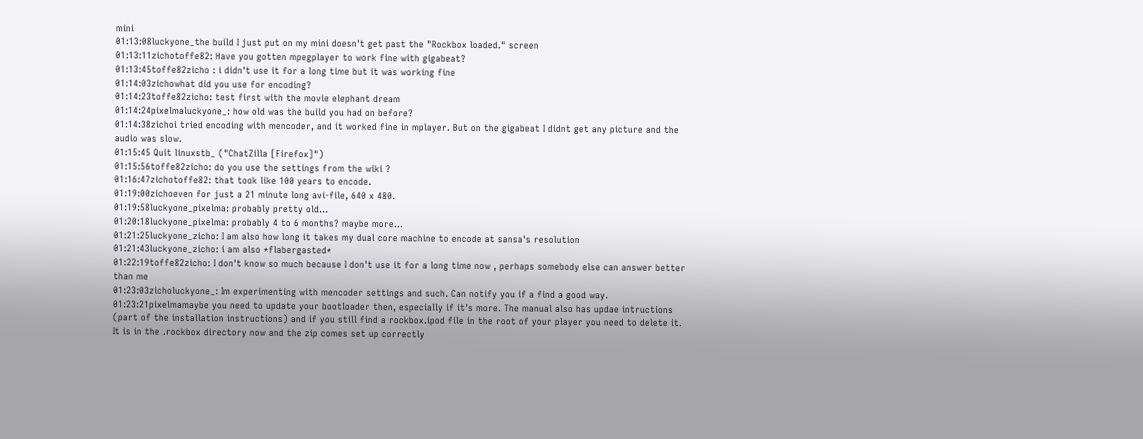mini
01:13:08luckyone_the build I just put on my mini doesn't get past the "Rockbox loaded." screen
01:13:11zichotoffe82: Have you gotten mpegplayer to work fine with gigabeat?
01:13:45toffe82zicho : i didn't use it for a long time but it was working fine
01:14:03zichowhat did you use for encoding?
01:14:23toffe82zicho: test first with the movie elephant dream
01:14:24pixelmaluckyone_: how old was the build you had on before?
01:14:38zichoi tried encoding with mencoder, and it worked fine in mplayer. But on the gigabeat I didnt get any picture and the audio was slow.
01:15:45 Quit linuxstb_ ("ChatZilla [Firefox]")
01:15:56toffe82zicho: do you use the settings from the wiki ?
01:16:47zichotoffe82: that took like 100 years to encode.
01:19:00zichoeven for just a 21 minute long avi-file, 640 x 480.
01:19:58luckyone_pixelma: probably pretty old...
01:20:18luckyone_pixelma: probably 4 to 6 months? maybe more...
01:21:25luckyone_zicho: I am also how long it takes my dual core machine to encode at sansa's resolution
01:21:43luckyone_zicho: i am also *flabergasted*
01:22:19toffe82zicho: I don't know so much because I don't use it for a long time now , perhaps somebody else can answer better than me
01:23:03zicholuckyone_: Im experimenting with mencoder settings and such. Can notify you if a find a good way.
01:23:21pixelmamaybe you need to update your bootloader then, especially if it's more. The manual also has updae intructions (part of the installation instructions) and if you still find a rockbox.ipod file in the root of your player you need to delete it. It is in the .rockbox directory now and the zip comes set up correctly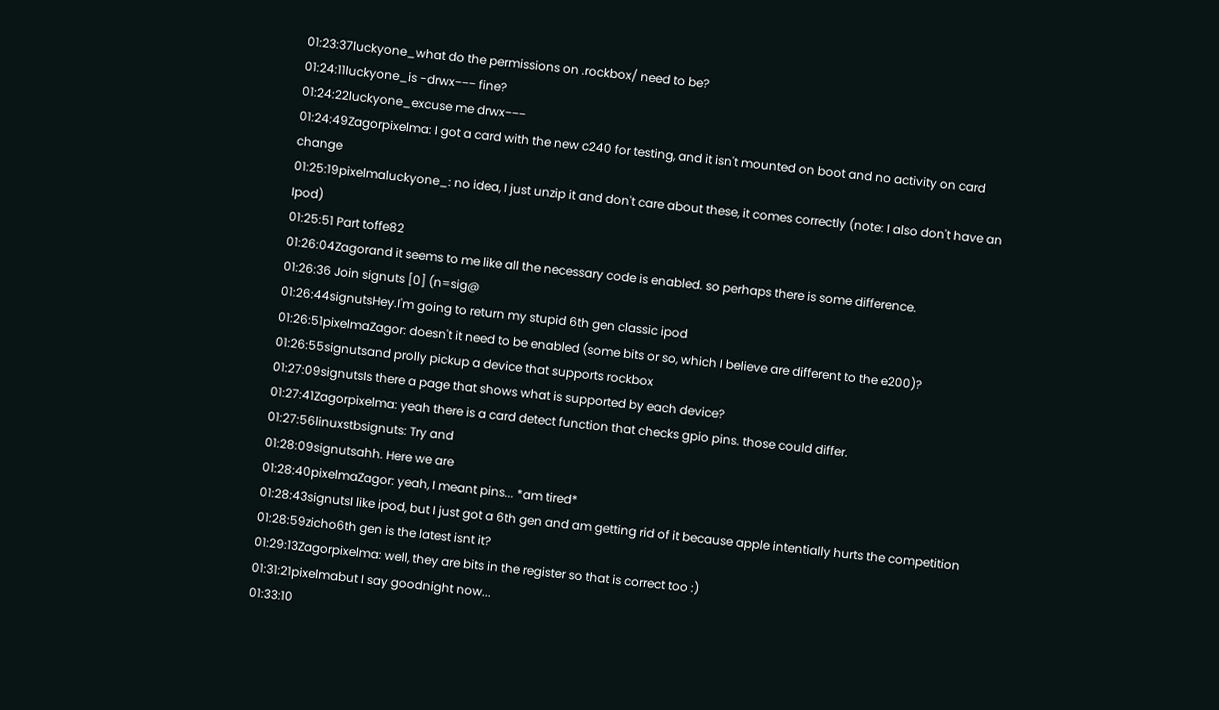01:23:37luckyone_what do the permissions on .rockbox/ need to be?
01:24:11luckyone_is -drwx−−− fine?
01:24:22luckyone_excuse me drwx−−−
01:24:49Zagorpixelma: I got a card with the new c240 for testing, and it isn't mounted on boot and no activity on card change
01:25:19pixelmaluckyone_: no idea, I just unzip it and don't care about these, it comes correctly (note: I also don't have an Ipod)
01:25:51 Part toffe82
01:26:04Zagorand it seems to me like all the necessary code is enabled. so perhaps there is some difference.
01:26:36 Join signuts [0] (n=sig@
01:26:44signutsHey.I'm going to return my stupid 6th gen classic ipod
01:26:51pixelmaZagor: doesn't it need to be enabled (some bits or so, which I believe are different to the e200)?
01:26:55signutsand prolly pickup a device that supports rockbox
01:27:09signutsIs there a page that shows what is supported by each device?
01:27:41Zagorpixelma: yeah there is a card detect function that checks gpio pins. those could differ.
01:27:56linuxstbsignuts: Try and
01:28:09signutsahh. Here we are
01:28:40pixelmaZagor: yeah, I meant pins... *am tired*
01:28:43signutsI like ipod, but I just got a 6th gen and am getting rid of it because apple intentially hurts the competition
01:28:59zicho6th gen is the latest isnt it?
01:29:13Zagorpixelma: well, they are bits in the register so that is correct too :)
01:31:21pixelmabut I say goodnight now...
01:33:10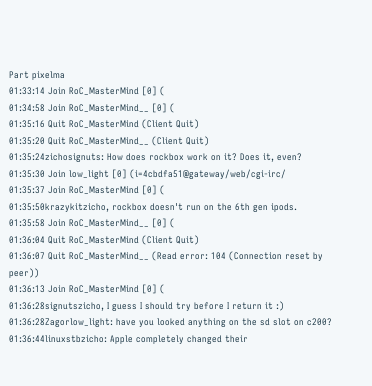Part pixelma
01:33:14 Join RoC_MasterMind [0] (
01:34:58 Join RoC_MasterMind__ [0] (
01:35:16 Quit RoC_MasterMind (Client Quit)
01:35:20 Quit RoC_MasterMind__ (Client Quit)
01:35:24zichosignuts: How does rockbox work on it? Does it, even?
01:35:30 Join low_light [0] (i=4cbdfa51@gateway/web/cgi-irc/
01:35:37 Join RoC_MasterMind [0] (
01:35:50krazykitzicho, rockbox doesn't run on the 6th gen ipods.
01:35:58 Join RoC_MasterMind__ [0] (
01:36:04 Quit RoC_MasterMind (Client Quit)
01:36:07 Quit RoC_MasterMind__ (Read error: 104 (Connection reset by peer))
01:36:13 Join RoC_MasterMind [0] (
01:36:28signutszicho, I guess I should try before I return it :)
01:36:28Zagorlow_light: have you looked anything on the sd slot on c200?
01:36:44linuxstbzicho: Apple completely changed their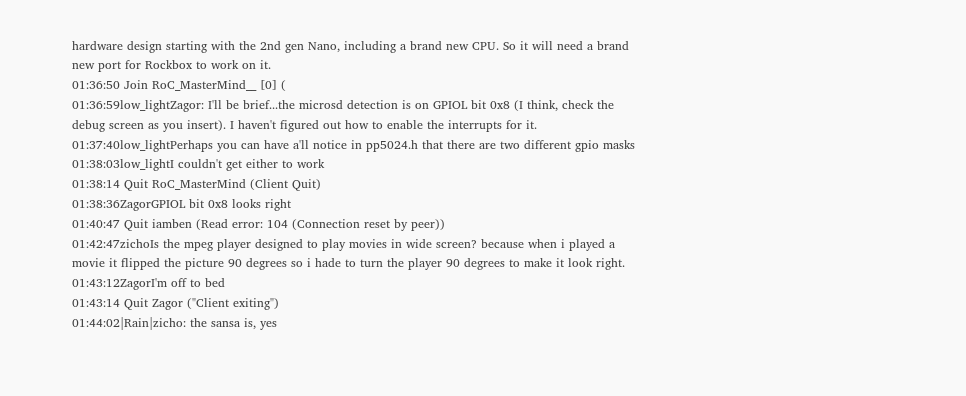hardware design starting with the 2nd gen Nano, including a brand new CPU. So it will need a brand new port for Rockbox to work on it.
01:36:50 Join RoC_MasterMind__ [0] (
01:36:59low_lightZagor: I'll be brief...the microsd detection is on GPIOL bit 0x8 (I think, check the debug screen as you insert). I haven't figured out how to enable the interrupts for it.
01:37:40low_lightPerhaps you can have a'll notice in pp5024.h that there are two different gpio masks
01:38:03low_lightI couldn't get either to work
01:38:14 Quit RoC_MasterMind (Client Quit)
01:38:36ZagorGPIOL bit 0x8 looks right
01:40:47 Quit iamben (Read error: 104 (Connection reset by peer))
01:42:47zichoIs the mpeg player designed to play movies in wide screen? because when i played a movie it flipped the picture 90 degrees so i hade to turn the player 90 degrees to make it look right.
01:43:12ZagorI'm off to bed
01:43:14 Quit Zagor ("Client exiting")
01:44:02|Rain|zicho: the sansa is, yes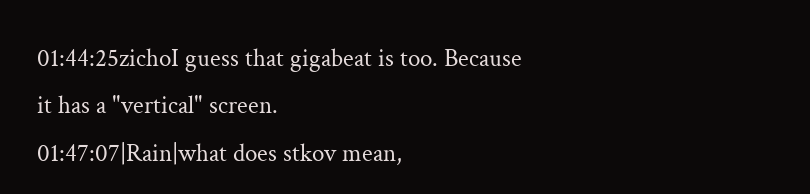01:44:25zichoI guess that gigabeat is too. Because it has a "vertical" screen.
01:47:07|Rain|what does stkov mean,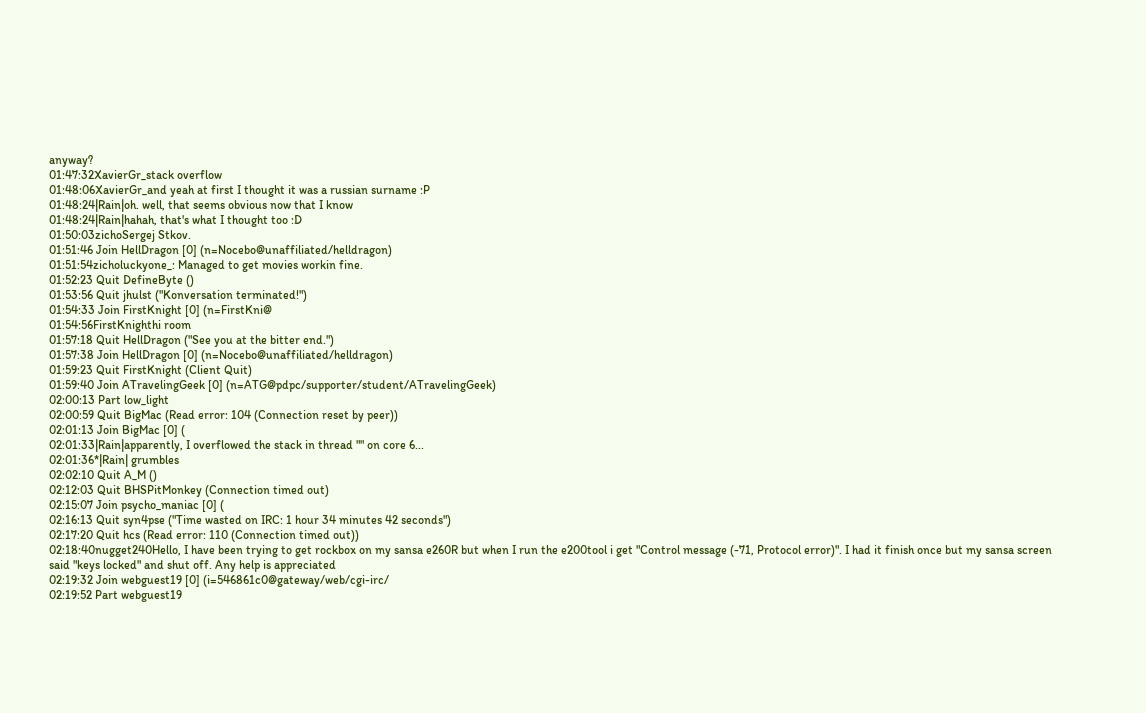anyway?
01:47:32XavierGr_stack overflow
01:48:06XavierGr_and yeah at first I thought it was a russian surname :P
01:48:24|Rain|oh. well, that seems obvious now that I know
01:48:24|Rain|hahah, that's what I thought too :D
01:50:03zichoSergej Stkov.
01:51:46 Join HellDragon [0] (n=Nocebo@unaffiliated/helldragon)
01:51:54zicholuckyone_: Managed to get movies workin fine.
01:52:23 Quit DefineByte ()
01:53:56 Quit jhulst ("Konversation terminated!")
01:54:33 Join FirstKnight [0] (n=FirstKni@
01:54:56FirstKnighthi room
01:57:18 Quit HellDragon ("See you at the bitter end.")
01:57:38 Join HellDragon [0] (n=Nocebo@unaffiliated/helldragon)
01:59:23 Quit FirstKnight (Client Quit)
01:59:40 Join ATravelingGeek [0] (n=ATG@pdpc/supporter/student/ATravelingGeek)
02:00:13 Part low_light
02:00:59 Quit BigMac (Read error: 104 (Connection reset by peer))
02:01:13 Join BigMac [0] (
02:01:33|Rain|apparently, I overflowed the stack in thread "" on core 6...
02:01:36*|Rain| grumbles
02:02:10 Quit A_M ()
02:12:03 Quit BHSPitMonkey (Connection timed out)
02:15:07 Join psycho_maniac [0] (
02:16:13 Quit syn4pse ("Time wasted on IRC: 1 hour 34 minutes 42 seconds")
02:17:20 Quit hcs (Read error: 110 (Connection timed out))
02:18:40nugget240Hello, I have been trying to get rockbox on my sansa e260R but when I run the e200tool i get "Control message (-71, Protocol error)". I had it finish once but my sansa screen said "keys locked" and shut off. Any help is appreciated
02:19:32 Join webguest19 [0] (i=546861c0@gateway/web/cgi-irc/
02:19:52 Part webguest19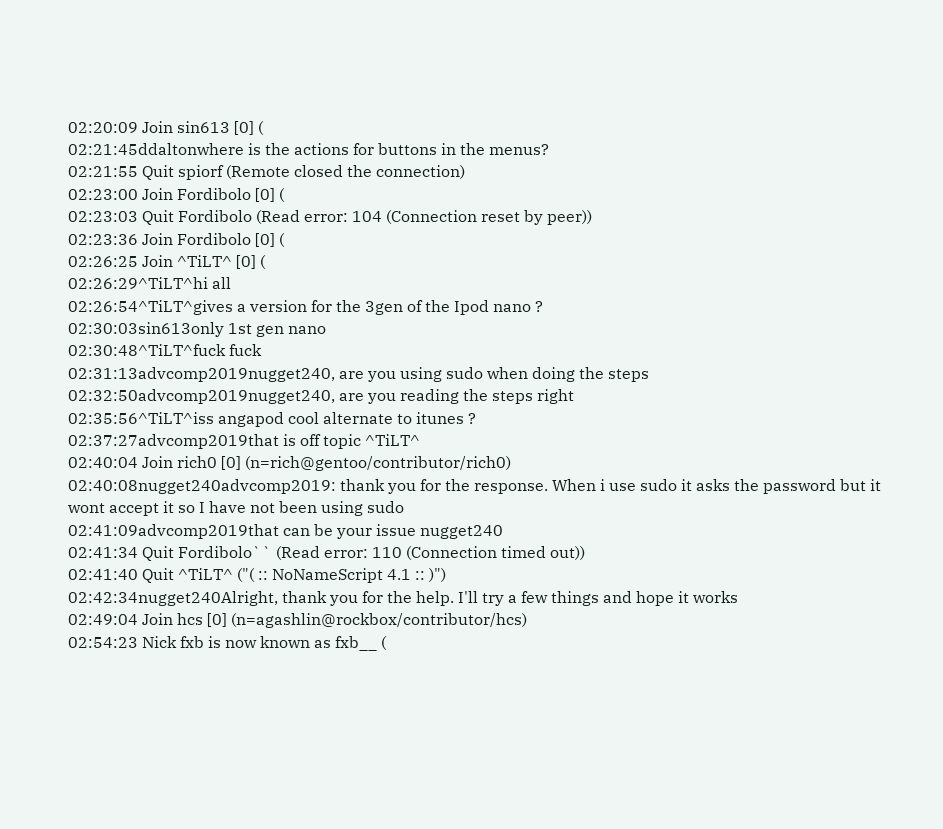02:20:09 Join sin613 [0] (
02:21:45ddaltonwhere is the actions for buttons in the menus?
02:21:55 Quit spiorf (Remote closed the connection)
02:23:00 Join Fordibolo [0] (
02:23:03 Quit Fordibolo (Read error: 104 (Connection reset by peer))
02:23:36 Join Fordibolo [0] (
02:26:25 Join ^TiLT^ [0] (
02:26:29^TiLT^hi all
02:26:54^TiLT^gives a version for the 3gen of the Ipod nano ?
02:30:03sin613only 1st gen nano
02:30:48^TiLT^fuck fuck
02:31:13advcomp2019nugget240, are you using sudo when doing the steps
02:32:50advcomp2019nugget240, are you reading the steps right
02:35:56^TiLT^iss angapod cool alternate to itunes ?
02:37:27advcomp2019that is off topic ^TiLT^
02:40:04 Join rich0 [0] (n=rich@gentoo/contributor/rich0)
02:40:08nugget240advcomp2019: thank you for the response. When i use sudo it asks the password but it wont accept it so I have not been using sudo
02:41:09advcomp2019that can be your issue nugget240
02:41:34 Quit Fordibolo`` (Read error: 110 (Connection timed out))
02:41:40 Quit ^TiLT^ ("( :: NoNameScript 4.1 :: )")
02:42:34nugget240Alright, thank you for the help. I'll try a few things and hope it works
02:49:04 Join hcs [0] (n=agashlin@rockbox/contributor/hcs)
02:54:23 Nick fxb is now known as fxb__ (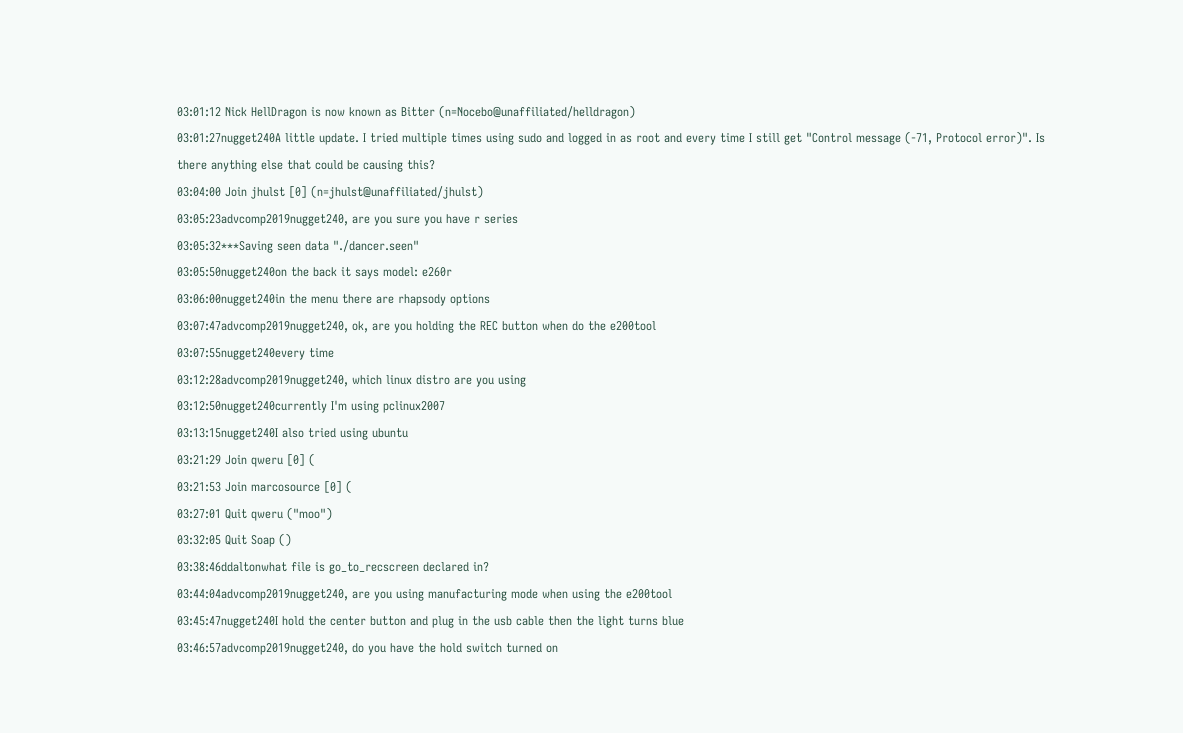03:01:12 Nick HellDragon is now known as Bitter (n=Nocebo@unaffiliated/helldragon)
03:01:27nugget240A little update. I tried multiple times using sudo and logged in as root and every time I still get "Control message (-71, Protocol error)". Is there anything else that could be causing this?
03:04:00 Join jhulst [0] (n=jhulst@unaffiliated/jhulst)
03:05:23advcomp2019nugget240, are you sure you have r series
03:05:32***Saving seen data "./dancer.seen"
03:05:50nugget240on the back it says model: e260r
03:06:00nugget240in the menu there are rhapsody options
03:07:47advcomp2019nugget240, ok, are you holding the REC button when do the e200tool
03:07:55nugget240every time
03:12:28advcomp2019nugget240, which linux distro are you using
03:12:50nugget240currently I'm using pclinux2007
03:13:15nugget240I also tried using ubuntu
03:21:29 Join qweru [0] (
03:21:53 Join marcosource [0] (
03:27:01 Quit qweru ("moo")
03:32:05 Quit Soap ()
03:38:46ddaltonwhat file is go_to_recscreen declared in?
03:44:04advcomp2019nugget240, are you using manufacturing mode when using the e200tool
03:45:47nugget240I hold the center button and plug in the usb cable then the light turns blue
03:46:57advcomp2019nugget240, do you have the hold switch turned on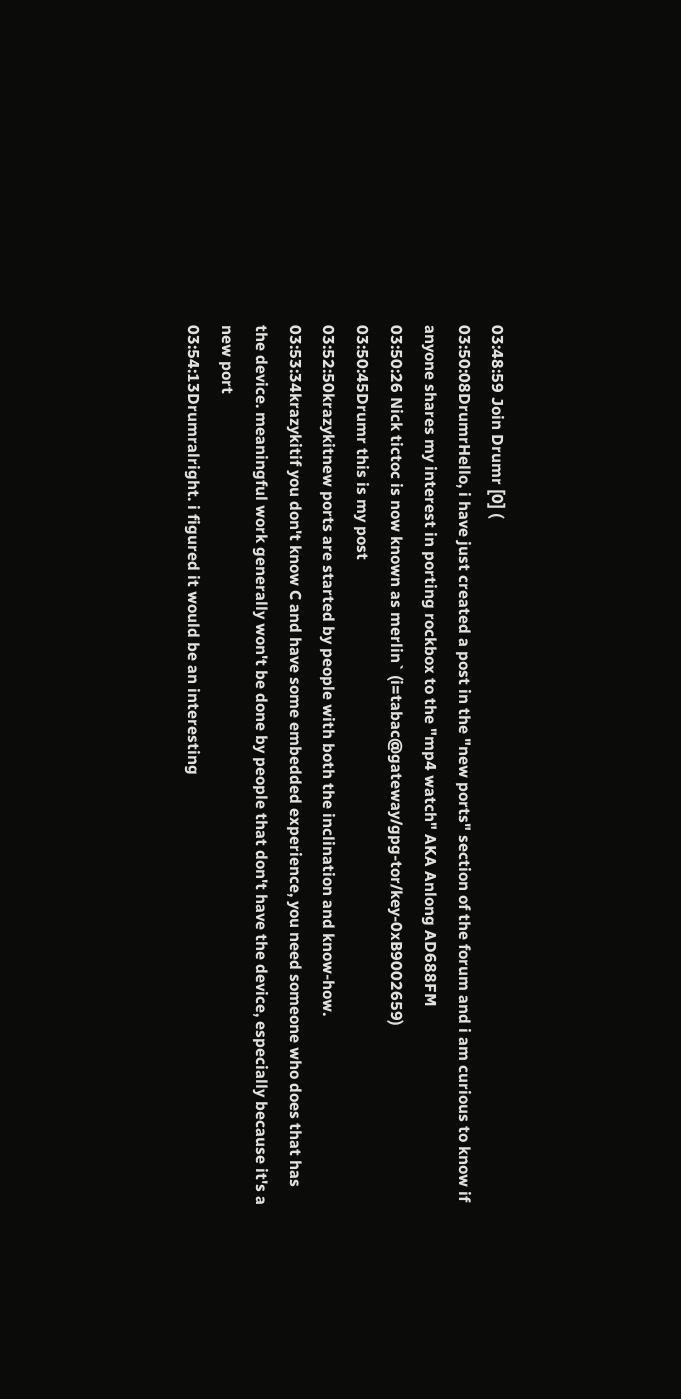03:48:59 Join Drumr [0] (
03:50:08DrumrHello, i have just created a post in the "new ports" section of the forum and i am curious to know if anyone shares my interest in porting rockbox to the "mp4 watch" AKA Anlong AD688FM
03:50:26 Nick tictoc is now known as merlin` (i=tabac@gateway/gpg-tor/key-0xB9002659)
03:50:45Drumr this is my post
03:52:50krazykitnew ports are started by people with both the inclination and know-how.
03:53:34krazykitif you don't know C and have some embedded experience, you need someone who does that has the device. meaningful work generally won't be done by people that don't have the device, especially because it's a new port
03:54:13Drumralright. i figured it would be an interesting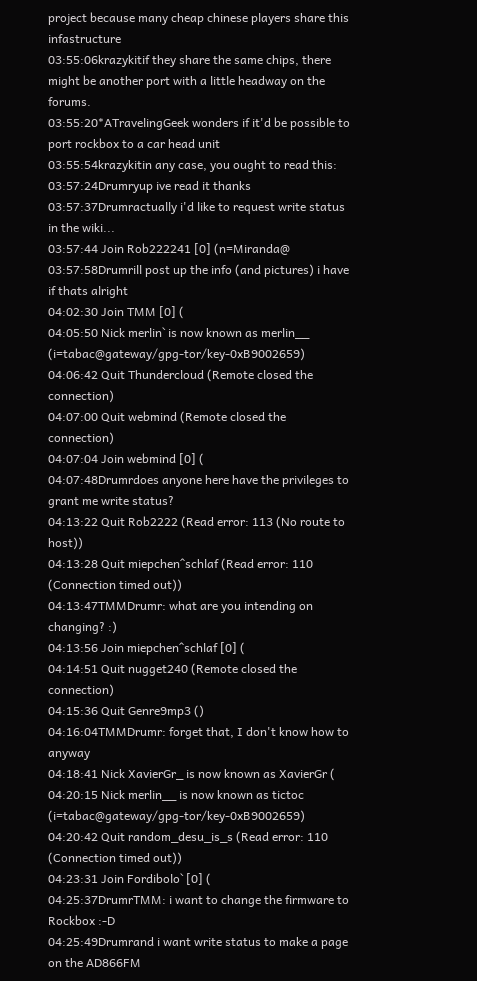project because many cheap chinese players share this infastructure
03:55:06krazykitif they share the same chips, there might be another port with a little headway on the forums.
03:55:20*ATravelingGeek wonders if it'd be possible to port rockbox to a car head unit
03:55:54krazykitin any case, you ought to read this:
03:57:24Drumryup ive read it thanks
03:57:37Drumractually i'd like to request write status in the wiki...
03:57:44 Join Rob222241 [0] (n=Miranda@
03:57:58Drumrill post up the info (and pictures) i have if thats alright
04:02:30 Join TMM [0] (
04:05:50 Nick merlin` is now known as merlin__ (i=tabac@gateway/gpg-tor/key-0xB9002659)
04:06:42 Quit Thundercloud (Remote closed the connection)
04:07:00 Quit webmind (Remote closed the connection)
04:07:04 Join webmind [0] (
04:07:48Drumrdoes anyone here have the privileges to grant me write status?
04:13:22 Quit Rob2222 (Read error: 113 (No route to host))
04:13:28 Quit miepchen^schlaf (Read error: 110 (Connection timed out))
04:13:47TMMDrumr: what are you intending on changing? :)
04:13:56 Join miepchen^schlaf [0] (
04:14:51 Quit nugget240 (Remote closed the connection)
04:15:36 Quit Genre9mp3 ()
04:16:04TMMDrumr: forget that, I don't know how to anyway
04:18:41 Nick XavierGr_ is now known as XavierGr (
04:20:15 Nick merlin__ is now known as tictoc (i=tabac@gateway/gpg-tor/key-0xB9002659)
04:20:42 Quit random_desu_is_s (Read error: 110 (Connection timed out))
04:23:31 Join Fordibolo` [0] (
04:25:37DrumrTMM: i want to change the firmware to Rockbox :-D
04:25:49Drumrand i want write status to make a page on the AD866FM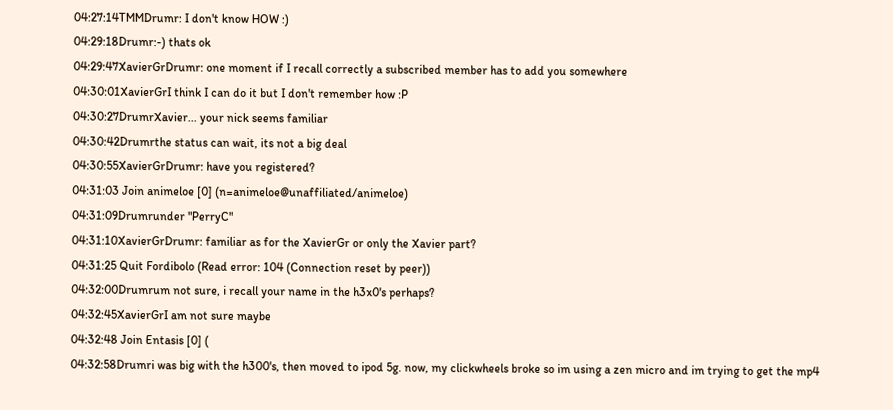04:27:14TMMDrumr: I don't know HOW :)
04:29:18Drumr:-) thats ok
04:29:47XavierGrDrumr: one moment if I recall correctly a subscribed member has to add you somewhere
04:30:01XavierGrI think I can do it but I don't remember how :P
04:30:27DrumrXavier... your nick seems familiar
04:30:42Drumrthe status can wait, its not a big deal
04:30:55XavierGrDrumr: have you registered?
04:31:03 Join animeloe [0] (n=animeloe@unaffiliated/animeloe)
04:31:09Drumrunder "PerryC"
04:31:10XavierGrDrumr: familiar as for the XavierGr or only the Xavier part?
04:31:25 Quit Fordibolo (Read error: 104 (Connection reset by peer))
04:32:00Drumrum not sure, i recall your name in the h3x0's perhaps?
04:32:45XavierGrI am not sure maybe
04:32:48 Join Entasis [0] (
04:32:58Drumri was big with the h300's, then moved to ipod 5g. now, my clickwheels broke so im using a zen micro and im trying to get the mp4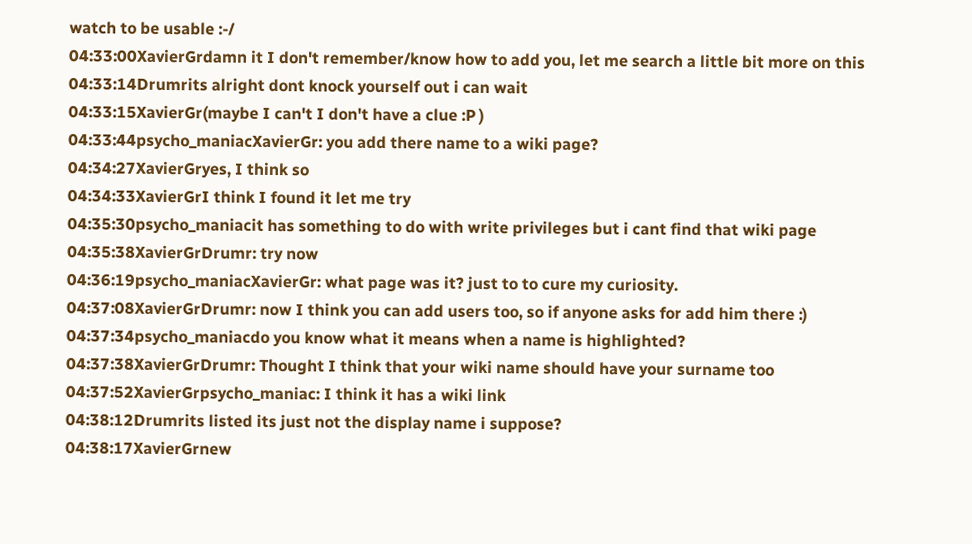watch to be usable :-/
04:33:00XavierGrdamn it I don't remember/know how to add you, let me search a little bit more on this
04:33:14Drumrits alright dont knock yourself out i can wait
04:33:15XavierGr(maybe I can't I don't have a clue :P )
04:33:44psycho_maniacXavierGr: you add there name to a wiki page?
04:34:27XavierGryes, I think so
04:34:33XavierGrI think I found it let me try
04:35:30psycho_maniacit has something to do with write privileges but i cant find that wiki page
04:35:38XavierGrDrumr: try now
04:36:19psycho_maniacXavierGr: what page was it? just to to cure my curiosity.
04:37:08XavierGrDrumr: now I think you can add users too, so if anyone asks for add him there :)
04:37:34psycho_maniacdo you know what it means when a name is highlighted?
04:37:38XavierGrDrumr: Thought I think that your wiki name should have your surname too
04:37:52XavierGrpsycho_maniac: I think it has a wiki link
04:38:12Drumrits listed its just not the display name i suppose?
04:38:17XavierGrnew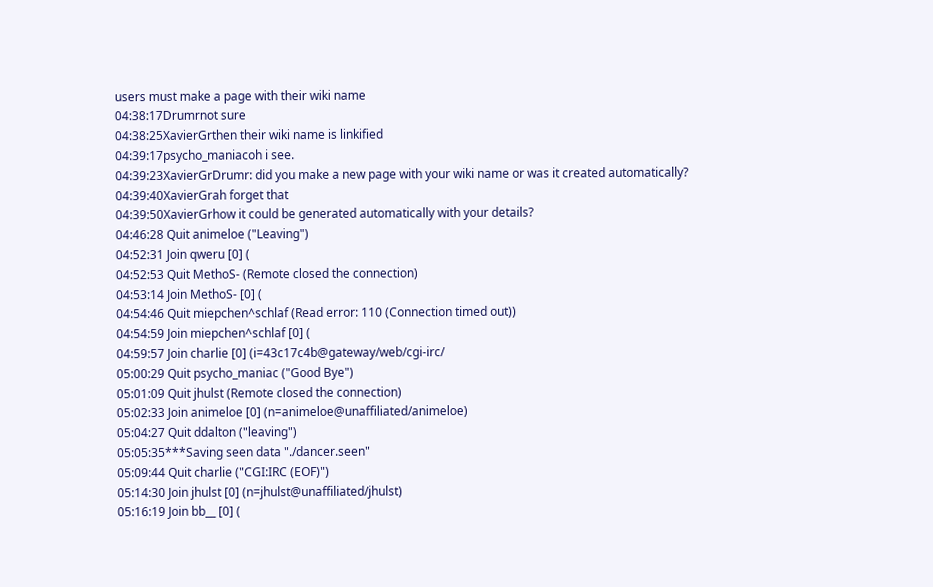users must make a page with their wiki name
04:38:17Drumrnot sure
04:38:25XavierGrthen their wiki name is linkified
04:39:17psycho_maniacoh i see.
04:39:23XavierGrDrumr: did you make a new page with your wiki name or was it created automatically?
04:39:40XavierGrah forget that
04:39:50XavierGrhow it could be generated automatically with your details?
04:46:28 Quit animeloe ("Leaving")
04:52:31 Join qweru [0] (
04:52:53 Quit MethoS- (Remote closed the connection)
04:53:14 Join MethoS- [0] (
04:54:46 Quit miepchen^schlaf (Read error: 110 (Connection timed out))
04:54:59 Join miepchen^schlaf [0] (
04:59:57 Join charlie [0] (i=43c17c4b@gateway/web/cgi-irc/
05:00:29 Quit psycho_maniac ("Good Bye")
05:01:09 Quit jhulst (Remote closed the connection)
05:02:33 Join animeloe [0] (n=animeloe@unaffiliated/animeloe)
05:04:27 Quit ddalton ("leaving")
05:05:35***Saving seen data "./dancer.seen"
05:09:44 Quit charlie ("CGI:IRC (EOF)")
05:14:30 Join jhulst [0] (n=jhulst@unaffiliated/jhulst)
05:16:19 Join bb__ [0] (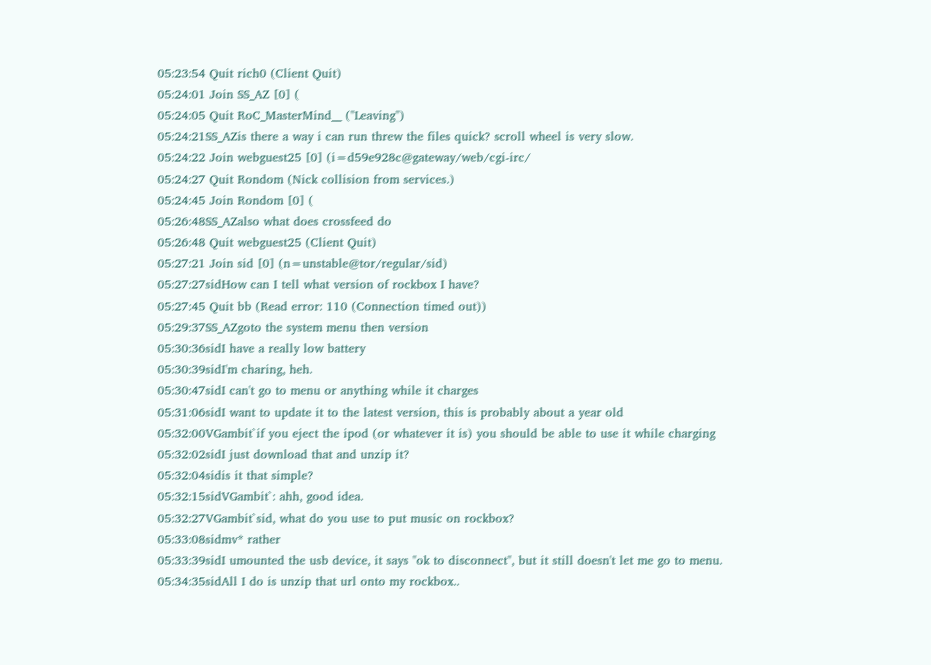05:23:54 Quit rich0 (Client Quit)
05:24:01 Join SS_AZ [0] (
05:24:05 Quit RoC_MasterMind__ ("Leaving")
05:24:21SS_AZis there a way i can run threw the files quick? scroll wheel is very slow.
05:24:22 Join webguest25 [0] (i=d59e928c@gateway/web/cgi-irc/
05:24:27 Quit Rondom (Nick collision from services.)
05:24:45 Join Rondom [0] (
05:26:48SS_AZalso what does crossfeed do
05:26:48 Quit webguest25 (Client Quit)
05:27:21 Join sid [0] (n=unstable@tor/regular/sid)
05:27:27sidHow can I tell what version of rockbox I have?
05:27:45 Quit bb (Read error: 110 (Connection timed out))
05:29:37SS_AZgoto the system menu then version
05:30:36sidI have a really low battery
05:30:39sidI'm charing, heh.
05:30:47sidI can't go to menu or anything while it charges
05:31:06sidI want to update it to the latest version, this is probably about a year old
05:32:00VGambit`if you eject the ipod (or whatever it is) you should be able to use it while charging
05:32:02sidI just download that and unzip it?
05:32:04sidis it that simple?
05:32:15sidVGambit`: ahh, good idea.
05:32:27VGambit`sid, what do you use to put music on rockbox?
05:33:08sidmv* rather
05:33:39sidI umounted the usb device, it says "ok to disconnect", but it still doesn't let me go to menu.
05:34:35sidAll I do is unzip that url onto my rockbox..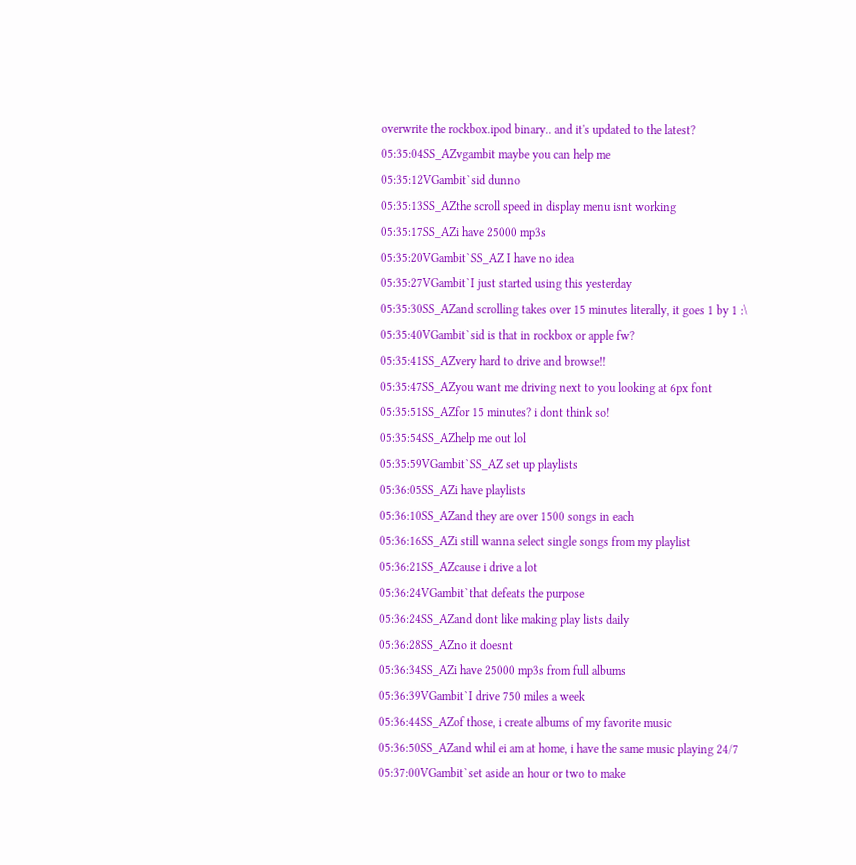overwrite the rockbox.ipod binary.. and it's updated to the latest?
05:35:04SS_AZvgambit maybe you can help me
05:35:12VGambit`sid dunno
05:35:13SS_AZthe scroll speed in display menu isnt working
05:35:17SS_AZi have 25000 mp3s
05:35:20VGambit`SS_AZ I have no idea
05:35:27VGambit`I just started using this yesterday
05:35:30SS_AZand scrolling takes over 15 minutes literally, it goes 1 by 1 :\
05:35:40VGambit`sid is that in rockbox or apple fw?
05:35:41SS_AZvery hard to drive and browse!!
05:35:47SS_AZyou want me driving next to you looking at 6px font
05:35:51SS_AZfor 15 minutes? i dont think so!
05:35:54SS_AZhelp me out lol
05:35:59VGambit`SS_AZ set up playlists
05:36:05SS_AZi have playlists
05:36:10SS_AZand they are over 1500 songs in each
05:36:16SS_AZi still wanna select single songs from my playlist
05:36:21SS_AZcause i drive a lot
05:36:24VGambit`that defeats the purpose
05:36:24SS_AZand dont like making play lists daily
05:36:28SS_AZno it doesnt
05:36:34SS_AZi have 25000 mp3s from full albums
05:36:39VGambit`I drive 750 miles a week
05:36:44SS_AZof those, i create albums of my favorite music
05:36:50SS_AZand whil ei am at home, i have the same music playing 24/7
05:37:00VGambit`set aside an hour or two to make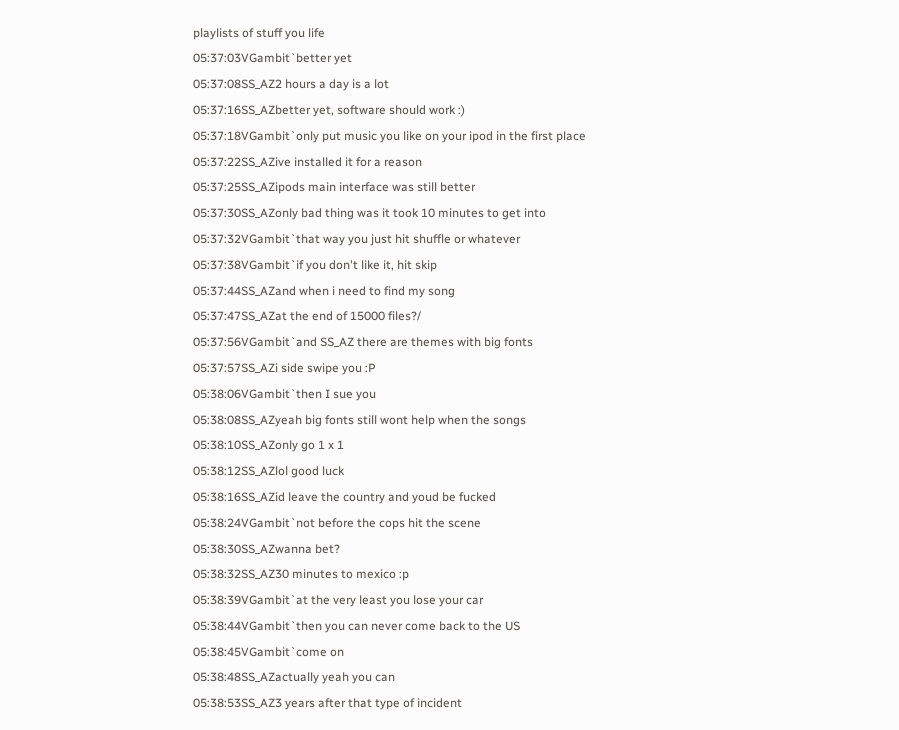playlists of stuff you life
05:37:03VGambit`better yet
05:37:08SS_AZ2 hours a day is a lot
05:37:16SS_AZbetter yet, software should work :)
05:37:18VGambit`only put music you like on your ipod in the first place
05:37:22SS_AZive installed it for a reason
05:37:25SS_AZipods main interface was still better
05:37:30SS_AZonly bad thing was it took 10 minutes to get into
05:37:32VGambit`that way you just hit shuffle or whatever
05:37:38VGambit`if you don't like it, hit skip
05:37:44SS_AZand when i need to find my song
05:37:47SS_AZat the end of 15000 files?/
05:37:56VGambit`and SS_AZ there are themes with big fonts
05:37:57SS_AZi side swipe you :P
05:38:06VGambit`then I sue you
05:38:08SS_AZyeah big fonts still wont help when the songs
05:38:10SS_AZonly go 1 x 1
05:38:12SS_AZlol good luck
05:38:16SS_AZid leave the country and youd be fucked
05:38:24VGambit`not before the cops hit the scene
05:38:30SS_AZwanna bet?
05:38:32SS_AZ30 minutes to mexico :p
05:38:39VGambit`at the very least you lose your car
05:38:44VGambit`then you can never come back to the US
05:38:45VGambit`come on
05:38:48SS_AZactually yeah you can
05:38:53SS_AZ3 years after that type of incident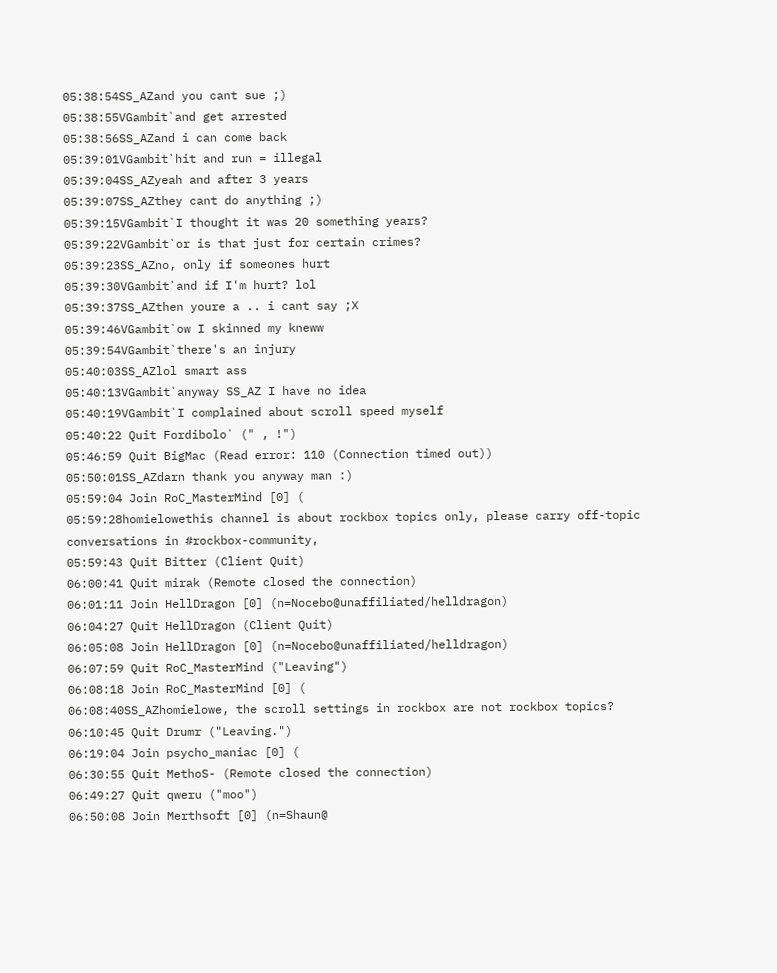05:38:54SS_AZand you cant sue ;)
05:38:55VGambit`and get arrested
05:38:56SS_AZand i can come back
05:39:01VGambit`hit and run = illegal
05:39:04SS_AZyeah and after 3 years
05:39:07SS_AZthey cant do anything ;)
05:39:15VGambit`I thought it was 20 something years?
05:39:22VGambit`or is that just for certain crimes?
05:39:23SS_AZno, only if someones hurt
05:39:30VGambit`and if I'm hurt? lol
05:39:37SS_AZthen youre a .. i cant say ;X
05:39:46VGambit`ow I skinned my kneww
05:39:54VGambit`there's an injury
05:40:03SS_AZlol smart ass
05:40:13VGambit`anyway SS_AZ I have no idea
05:40:19VGambit`I complained about scroll speed myself
05:40:22 Quit Fordibolo` (" , !")
05:46:59 Quit BigMac (Read error: 110 (Connection timed out))
05:50:01SS_AZdarn thank you anyway man :)
05:59:04 Join RoC_MasterMind [0] (
05:59:28homielowethis channel is about rockbox topics only, please carry off-topic conversations in #rockbox-community,
05:59:43 Quit Bitter (Client Quit)
06:00:41 Quit mirak (Remote closed the connection)
06:01:11 Join HellDragon [0] (n=Nocebo@unaffiliated/helldragon)
06:04:27 Quit HellDragon (Client Quit)
06:05:08 Join HellDragon [0] (n=Nocebo@unaffiliated/helldragon)
06:07:59 Quit RoC_MasterMind ("Leaving")
06:08:18 Join RoC_MasterMind [0] (
06:08:40SS_AZhomielowe, the scroll settings in rockbox are not rockbox topics?
06:10:45 Quit Drumr ("Leaving.")
06:19:04 Join psycho_maniac [0] (
06:30:55 Quit MethoS- (Remote closed the connection)
06:49:27 Quit qweru ("moo")
06:50:08 Join Merthsoft [0] (n=Shaun@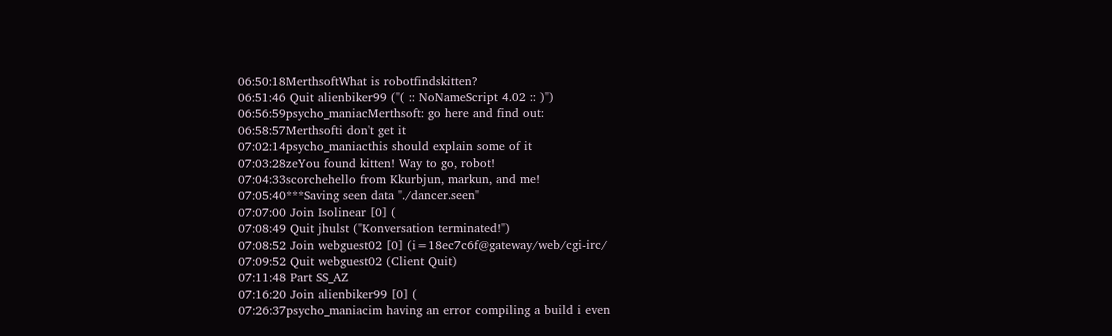06:50:18MerthsoftWhat is robotfindskitten?
06:51:46 Quit alienbiker99 ("( :: NoNameScript 4.02 :: )")
06:56:59psycho_maniacMerthsoft: go here and find out:
06:58:57Merthsofti don't get it
07:02:14psycho_maniacthis should explain some of it
07:03:28zeYou found kitten! Way to go, robot!
07:04:33scorchehello from Kkurbjun, markun, and me!
07:05:40***Saving seen data "./dancer.seen"
07:07:00 Join Isolinear [0] (
07:08:49 Quit jhulst ("Konversation terminated!")
07:08:52 Join webguest02 [0] (i=18ec7c6f@gateway/web/cgi-irc/
07:09:52 Quit webguest02 (Client Quit)
07:11:48 Part SS_AZ
07:16:20 Join alienbiker99 [0] (
07:26:37psycho_maniacim having an error compiling a build i even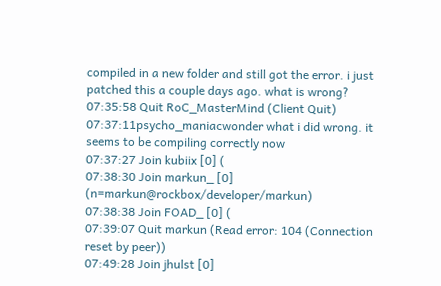compiled in a new folder and still got the error. i just patched this a couple days ago. what is wrong?
07:35:58 Quit RoC_MasterMind (Client Quit)
07:37:11psycho_maniacwonder what i did wrong. it seems to be compiling correctly now
07:37:27 Join kubiix [0] (
07:38:30 Join markun_ [0] (n=markun@rockbox/developer/markun)
07:38:38 Join FOAD_ [0] (
07:39:07 Quit markun (Read error: 104 (Connection reset by peer))
07:49:28 Join jhulst [0]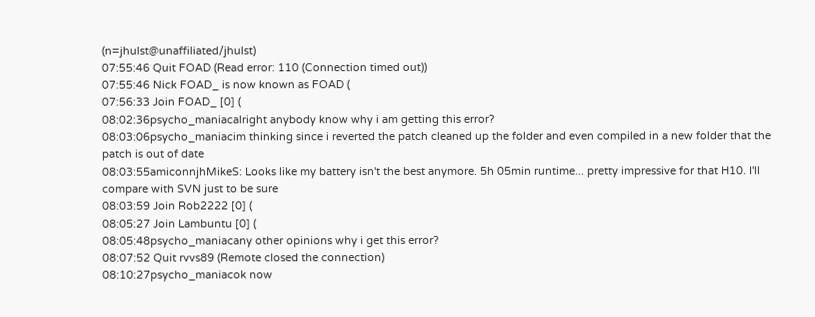(n=jhulst@unaffiliated/jhulst)
07:55:46 Quit FOAD (Read error: 110 (Connection timed out))
07:55:46 Nick FOAD_ is now known as FOAD (
07:56:33 Join FOAD_ [0] (
08:02:36psycho_maniacalright anybody know why i am getting this error?
08:03:06psycho_maniacim thinking since i reverted the patch cleaned up the folder and even compiled in a new folder that the patch is out of date
08:03:55amiconnjhMikeS: Looks like my battery isn't the best anymore. 5h 05min runtime... pretty impressive for that H10. I'll compare with SVN just to be sure
08:03:59 Join Rob2222 [0] (
08:05:27 Join Lambuntu [0] (
08:05:48psycho_maniacany other opinions why i get this error?
08:07:52 Quit rvvs89 (Remote closed the connection)
08:10:27psycho_maniacok now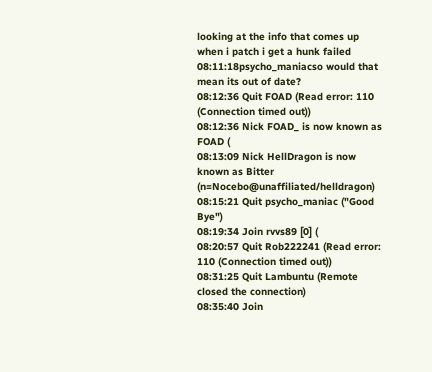looking at the info that comes up when i patch i get a hunk failed
08:11:18psycho_maniacso would that mean its out of date?
08:12:36 Quit FOAD (Read error: 110 (Connection timed out))
08:12:36 Nick FOAD_ is now known as FOAD (
08:13:09 Nick HellDragon is now known as Bitter (n=Nocebo@unaffiliated/helldragon)
08:15:21 Quit psycho_maniac ("Good Bye")
08:19:34 Join rvvs89 [0] (
08:20:57 Quit Rob222241 (Read error: 110 (Connection timed out))
08:31:25 Quit Lambuntu (Remote closed the connection)
08:35:40 Join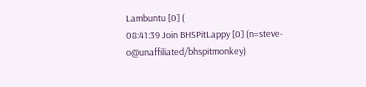Lambuntu [0] (
08:41:39 Join BHSPitLappy [0] (n=steve-o@unaffiliated/bhspitmonkey)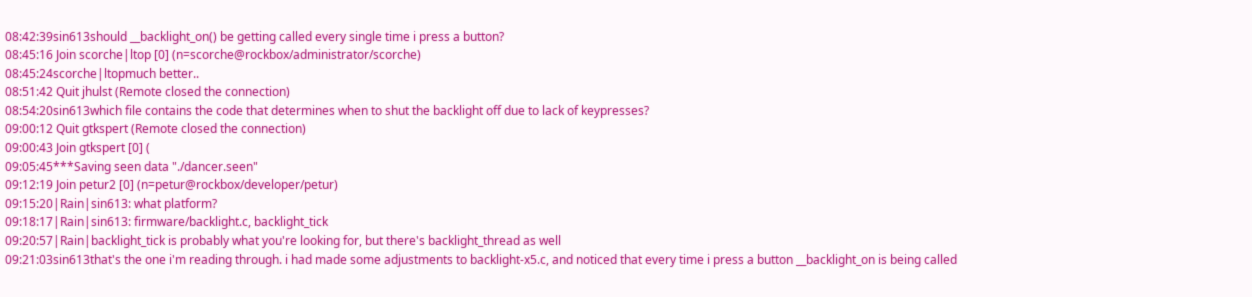08:42:39sin613should __backlight_on() be getting called every single time i press a button?
08:45:16 Join scorche|ltop [0] (n=scorche@rockbox/administrator/scorche)
08:45:24scorche|ltopmuch better..
08:51:42 Quit jhulst (Remote closed the connection)
08:54:20sin613which file contains the code that determines when to shut the backlight off due to lack of keypresses?
09:00:12 Quit gtkspert (Remote closed the connection)
09:00:43 Join gtkspert [0] (
09:05:45***Saving seen data "./dancer.seen"
09:12:19 Join petur2 [0] (n=petur@rockbox/developer/petur)
09:15:20|Rain|sin613: what platform?
09:18:17|Rain|sin613: firmware/backlight.c, backlight_tick
09:20:57|Rain|backlight_tick is probably what you're looking for, but there's backlight_thread as well
09:21:03sin613that's the one i'm reading through. i had made some adjustments to backlight-x5.c, and noticed that every time i press a button __backlight_on is being called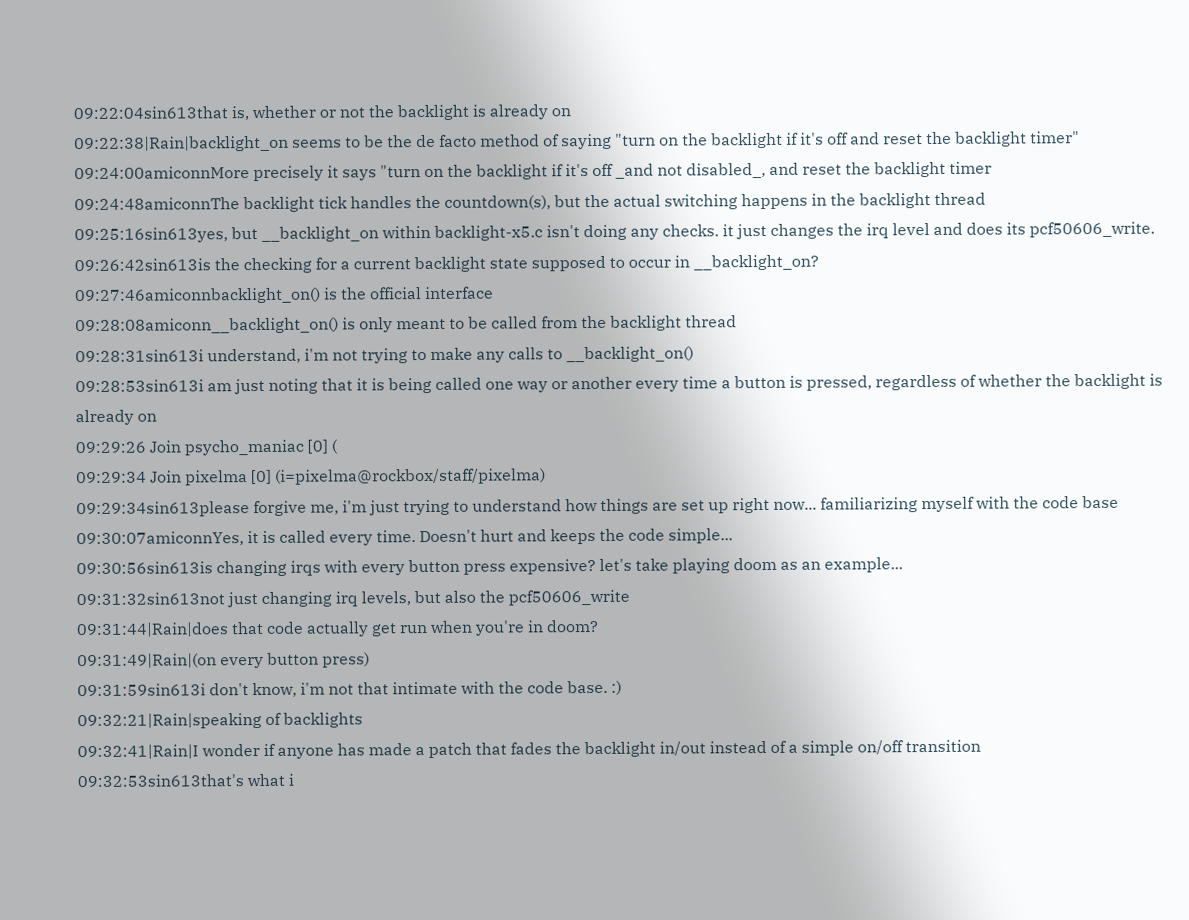09:22:04sin613that is, whether or not the backlight is already on
09:22:38|Rain|backlight_on seems to be the de facto method of saying "turn on the backlight if it's off and reset the backlight timer"
09:24:00amiconnMore precisely it says "turn on the backlight if it's off _and not disabled_, and reset the backlight timer
09:24:48amiconnThe backlight tick handles the countdown(s), but the actual switching happens in the backlight thread
09:25:16sin613yes, but __backlight_on within backlight-x5.c isn't doing any checks. it just changes the irq level and does its pcf50606_write.
09:26:42sin613is the checking for a current backlight state supposed to occur in __backlight_on?
09:27:46amiconnbacklight_on() is the official interface
09:28:08amiconn__backlight_on() is only meant to be called from the backlight thread
09:28:31sin613i understand, i'm not trying to make any calls to __backlight_on()
09:28:53sin613i am just noting that it is being called one way or another every time a button is pressed, regardless of whether the backlight is already on
09:29:26 Join psycho_maniac [0] (
09:29:34 Join pixelma [0] (i=pixelma@rockbox/staff/pixelma)
09:29:34sin613please forgive me, i'm just trying to understand how things are set up right now... familiarizing myself with the code base
09:30:07amiconnYes, it is called every time. Doesn't hurt and keeps the code simple...
09:30:56sin613is changing irqs with every button press expensive? let's take playing doom as an example...
09:31:32sin613not just changing irq levels, but also the pcf50606_write
09:31:44|Rain|does that code actually get run when you're in doom?
09:31:49|Rain|(on every button press)
09:31:59sin613i don't know, i'm not that intimate with the code base. :)
09:32:21|Rain|speaking of backlights
09:32:41|Rain|I wonder if anyone has made a patch that fades the backlight in/out instead of a simple on/off transition
09:32:53sin613that's what i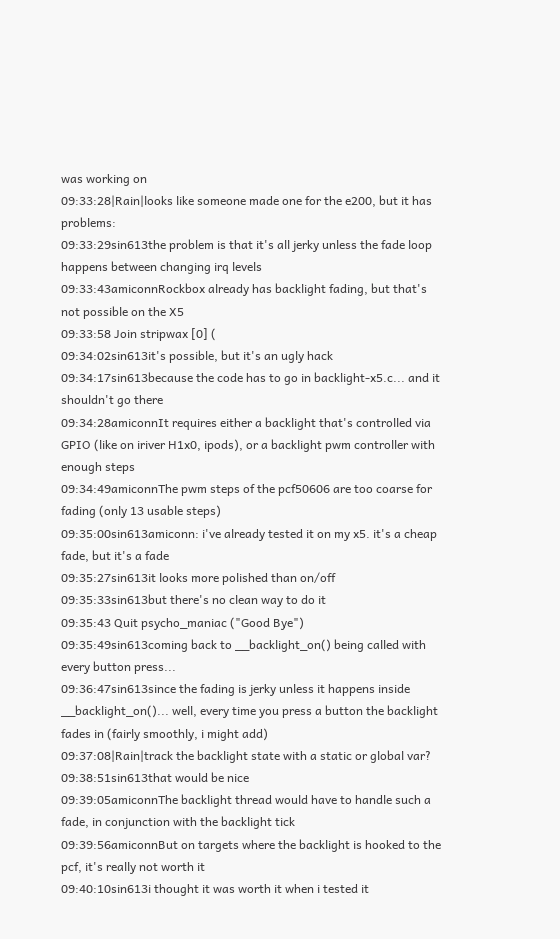was working on
09:33:28|Rain|looks like someone made one for the e200, but it has problems:
09:33:29sin613the problem is that it's all jerky unless the fade loop happens between changing irq levels
09:33:43amiconnRockbox already has backlight fading, but that's not possible on the X5
09:33:58 Join stripwax [0] (
09:34:02sin613it's possible, but it's an ugly hack
09:34:17sin613because the code has to go in backlight-x5.c... and it shouldn't go there
09:34:28amiconnIt requires either a backlight that's controlled via GPIO (like on iriver H1x0, ipods), or a backlight pwm controller with enough steps
09:34:49amiconnThe pwm steps of the pcf50606 are too coarse for fading (only 13 usable steps)
09:35:00sin613amiconn: i've already tested it on my x5. it's a cheap fade, but it's a fade
09:35:27sin613it looks more polished than on/off
09:35:33sin613but there's no clean way to do it
09:35:43 Quit psycho_maniac ("Good Bye")
09:35:49sin613coming back to __backlight_on() being called with every button press...
09:36:47sin613since the fading is jerky unless it happens inside __backlight_on()... well, every time you press a button the backlight fades in (fairly smoothly, i might add)
09:37:08|Rain|track the backlight state with a static or global var?
09:38:51sin613that would be nice
09:39:05amiconnThe backlight thread would have to handle such a fade, in conjunction with the backlight tick
09:39:56amiconnBut on targets where the backlight is hooked to the pcf, it's really not worth it
09:40:10sin613i thought it was worth it when i tested it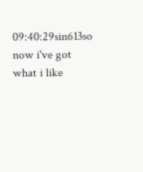09:40:29sin613so now i've got what i like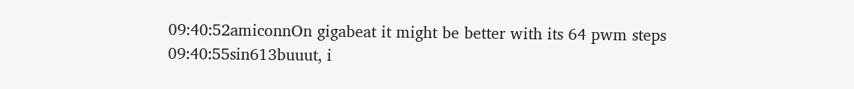09:40:52amiconnOn gigabeat it might be better with its 64 pwm steps
09:40:55sin613buuut, i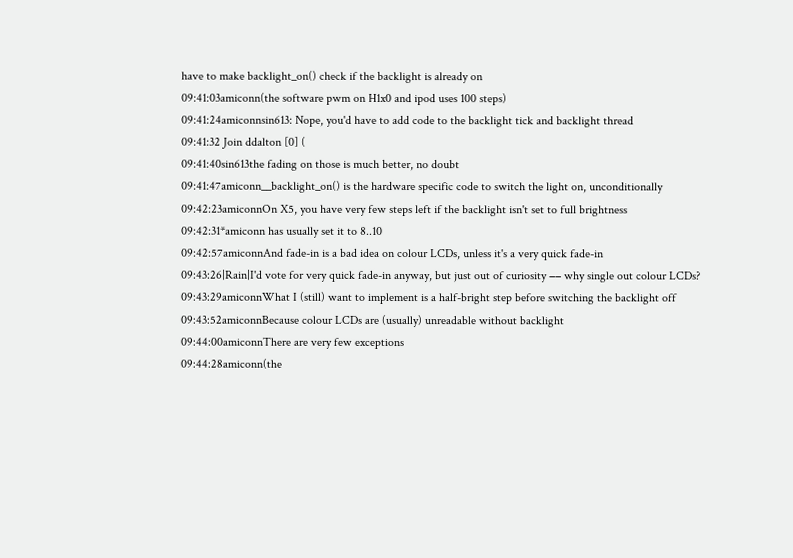have to make backlight_on() check if the backlight is already on
09:41:03amiconn(the software pwm on H1x0 and ipod uses 100 steps)
09:41:24amiconnsin613: Nope, you'd have to add code to the backlight tick and backlight thread
09:41:32 Join ddalton [0] (
09:41:40sin613the fading on those is much better, no doubt
09:41:47amiconn__backlight_on() is the hardware specific code to switch the light on, unconditionally
09:42:23amiconnOn X5, you have very few steps left if the backlight isn't set to full brightness
09:42:31*amiconn has usually set it to 8..10
09:42:57amiconnAnd fade-in is a bad idea on colour LCDs, unless it's a very quick fade-in
09:43:26|Rain|I'd vote for very quick fade-in anyway, but just out of curiosity −− why single out colour LCDs?
09:43:29amiconnWhat I (still) want to implement is a half-bright step before switching the backlight off
09:43:52amiconnBecause colour LCDs are (usually) unreadable without backlight
09:44:00amiconnThere are very few exceptions
09:44:28amiconn(the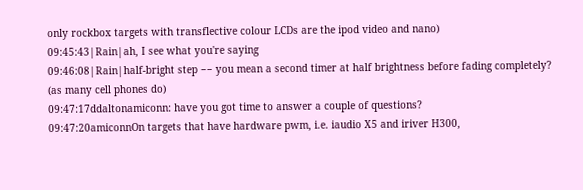only rockbox targets with transflective colour LCDs are the ipod video and nano)
09:45:43|Rain|ah, I see what you're saying
09:46:08|Rain|half-bright step −− you mean a second timer at half brightness before fading completely? (as many cell phones do)
09:47:17ddaltonamiconn: have you got time to answer a couple of questions?
09:47:20amiconnOn targets that have hardware pwm, i.e. iaudio X5 and iriver H300,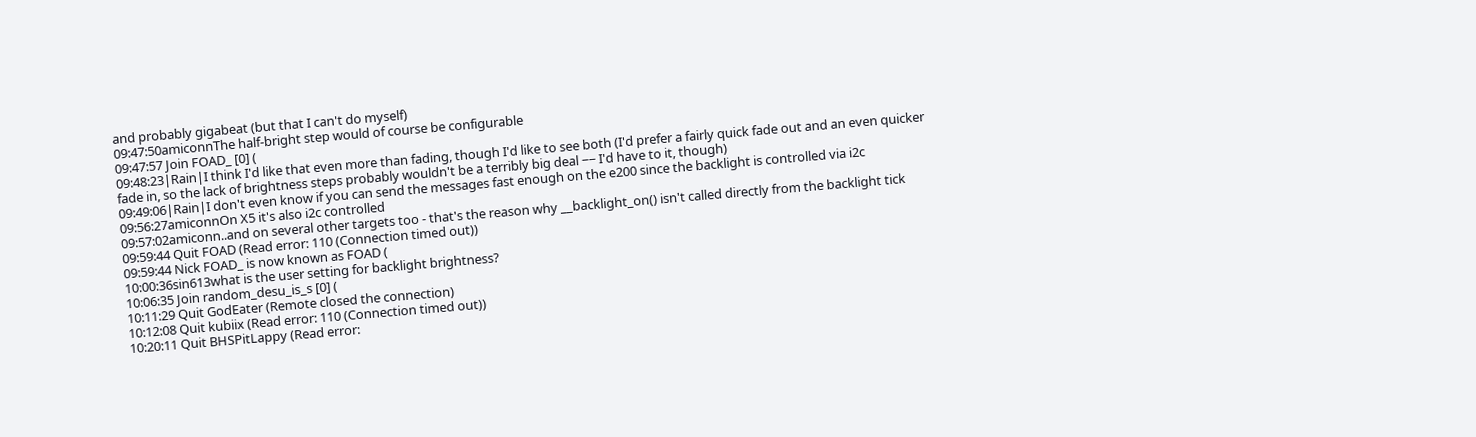and probably gigabeat (but that I can't do myself)
09:47:50amiconnThe half-bright step would of course be configurable
09:47:57 Join FOAD_ [0] (
09:48:23|Rain|I think I'd like that even more than fading, though I'd like to see both (I'd prefer a fairly quick fade out and an even quicker fade in, so the lack of brightness steps probably wouldn't be a terribly big deal −− I'd have to it, though)
09:49:06|Rain|I don't even know if you can send the messages fast enough on the e200 since the backlight is controlled via i2c
09:56:27amiconnOn X5 it's also i2c controlled
09:57:02amiconn..and on several other targets too - that's the reason why __backlight_on() isn't called directly from the backlight tick
09:59:44 Quit FOAD (Read error: 110 (Connection timed out))
09:59:44 Nick FOAD_ is now known as FOAD (
10:00:36sin613what is the user setting for backlight brightness?
10:06:35 Join random_desu_is_s [0] (
10:11:29 Quit GodEater (Remote closed the connection)
10:12:08 Quit kubiix (Read error: 110 (Connection timed out))
10:20:11 Quit BHSPitLappy (Read error: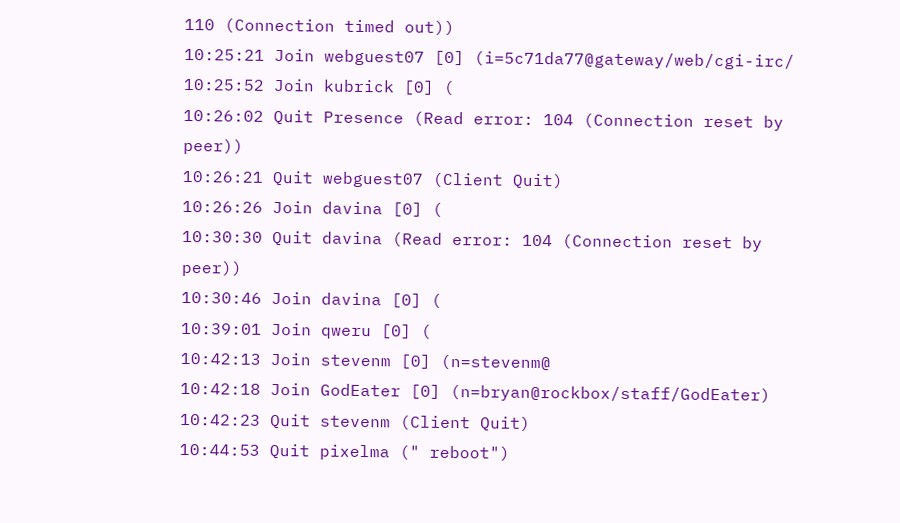110 (Connection timed out))
10:25:21 Join webguest07 [0] (i=5c71da77@gateway/web/cgi-irc/
10:25:52 Join kubrick [0] (
10:26:02 Quit Presence (Read error: 104 (Connection reset by peer))
10:26:21 Quit webguest07 (Client Quit)
10:26:26 Join davina [0] (
10:30:30 Quit davina (Read error: 104 (Connection reset by peer))
10:30:46 Join davina [0] (
10:39:01 Join qweru [0] (
10:42:13 Join stevenm [0] (n=stevenm@
10:42:18 Join GodEater [0] (n=bryan@rockbox/staff/GodEater)
10:42:23 Quit stevenm (Client Quit)
10:44:53 Quit pixelma (" reboot")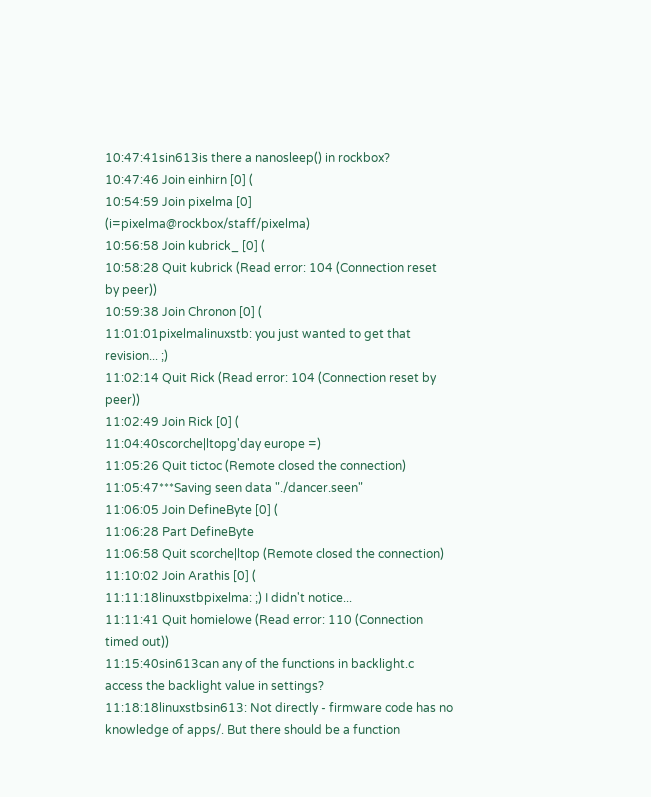10:47:41sin613is there a nanosleep() in rockbox?
10:47:46 Join einhirn [0] (
10:54:59 Join pixelma [0] (i=pixelma@rockbox/staff/pixelma)
10:56:58 Join kubrick_ [0] (
10:58:28 Quit kubrick (Read error: 104 (Connection reset by peer))
10:59:38 Join Chronon [0] (
11:01:01pixelmalinuxstb: you just wanted to get that revision... ;)
11:02:14 Quit Rick (Read error: 104 (Connection reset by peer))
11:02:49 Join Rick [0] (
11:04:40scorche|ltopg'day europe =)
11:05:26 Quit tictoc (Remote closed the connection)
11:05:47***Saving seen data "./dancer.seen"
11:06:05 Join DefineByte [0] (
11:06:28 Part DefineByte
11:06:58 Quit scorche|ltop (Remote closed the connection)
11:10:02 Join Arathis [0] (
11:11:18linuxstbpixelma: ;) I didn't notice...
11:11:41 Quit homielowe (Read error: 110 (Connection timed out))
11:15:40sin613can any of the functions in backlight.c access the backlight value in settings?
11:18:18linuxstbsin613: Not directly - firmware code has no knowledge of apps/. But there should be a function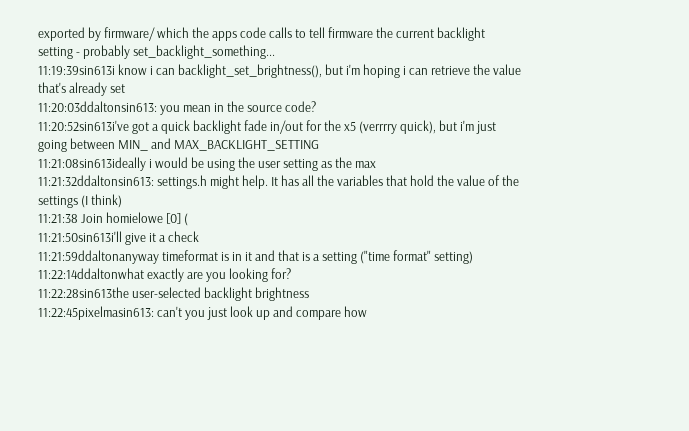exported by firmware/ which the apps code calls to tell firmware the current backlight setting - probably set_backlight_something...
11:19:39sin613i know i can backlight_set_brightness(), but i'm hoping i can retrieve the value that's already set
11:20:03ddaltonsin613: you mean in the source code?
11:20:52sin613i've got a quick backlight fade in/out for the x5 (verrrry quick), but i'm just going between MIN_ and MAX_BACKLIGHT_SETTING
11:21:08sin613ideally i would be using the user setting as the max
11:21:32ddaltonsin613: settings.h might help. It has all the variables that hold the value of the settings (I think)
11:21:38 Join homielowe [0] (
11:21:50sin613i'll give it a check
11:21:59ddaltonanyway timeformat is in it and that is a setting ("time format" setting)
11:22:14ddaltonwhat exactly are you looking for?
11:22:28sin613the user-selected backlight brightness
11:22:45pixelmasin613: can't you just look up and compare how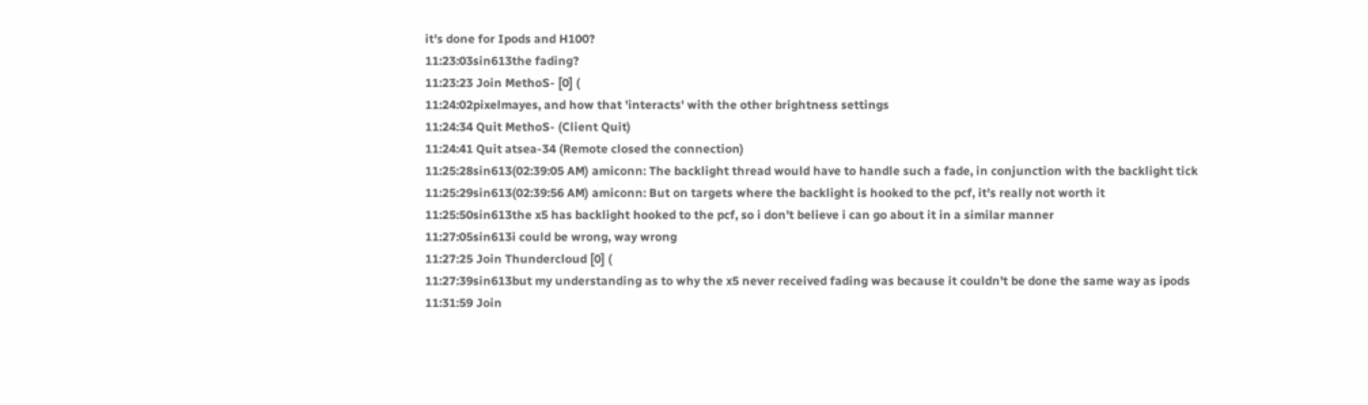it's done for Ipods and H100?
11:23:03sin613the fading?
11:23:23 Join MethoS- [0] (
11:24:02pixelmayes, and how that 'interacts' with the other brightness settings
11:24:34 Quit MethoS- (Client Quit)
11:24:41 Quit atsea-34 (Remote closed the connection)
11:25:28sin613(02:39:05 AM) amiconn: The backlight thread would have to handle such a fade, in conjunction with the backlight tick
11:25:29sin613(02:39:56 AM) amiconn: But on targets where the backlight is hooked to the pcf, it's really not worth it
11:25:50sin613the x5 has backlight hooked to the pcf, so i don't believe i can go about it in a similar manner
11:27:05sin613i could be wrong, way wrong
11:27:25 Join Thundercloud [0] (
11:27:39sin613but my understanding as to why the x5 never received fading was because it couldn't be done the same way as ipods
11:31:59 Join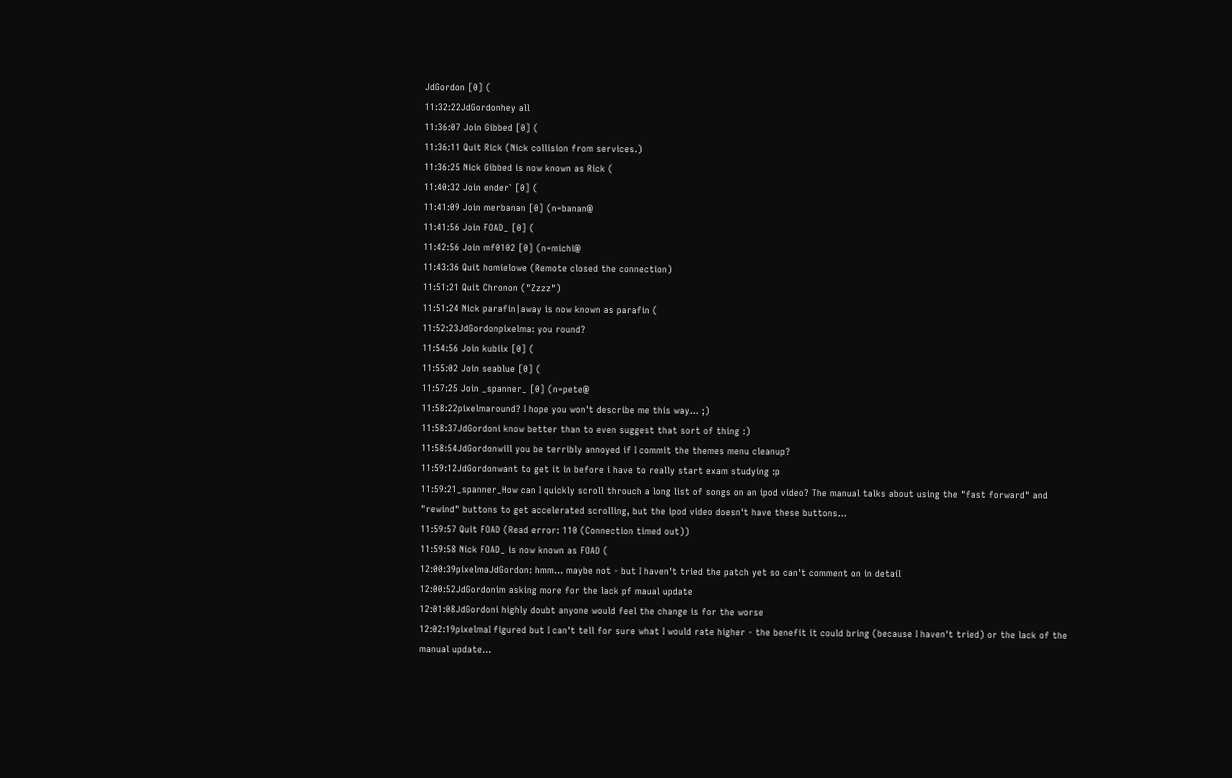JdGordon [0] (
11:32:22JdGordonhey all
11:36:07 Join Gibbed [0] (
11:36:11 Quit Rick (Nick collision from services.)
11:36:25 Nick Gibbed is now known as Rick (
11:40:32 Join ender` [0] (
11:41:09 Join merbanan [0] (n=banan@
11:41:56 Join FOAD_ [0] (
11:42:56 Join mf0102 [0] (n=michi@
11:43:36 Quit homielowe (Remote closed the connection)
11:51:21 Quit Chronon ("Zzzz")
11:51:24 Nick parafin|away is now known as parafin (
11:52:23JdGordonpixelma: you round?
11:54:56 Join kubiix [0] (
11:55:02 Join seablue [0] (
11:57:25 Join _spanner_ [0] (n=pete@
11:58:22pixelmaround? I hope you won't describe me this way... ;)
11:58:37JdGordoni know better than to even suggest that sort of thing :)
11:58:54JdGordonwill you be terribly annoyed if I commit the themes menu cleanup?
11:59:12JdGordonwant to get it in before i have to really start exam studying :p
11:59:21_spanner_How can I quickly scroll throuch a long list of songs on an ipod video? The manual talks about using the "fast forward" and "rewind" buttons to get accelerated scrolling, but the ipod video doesn't have these buttons...
11:59:57 Quit FOAD (Read error: 110 (Connection timed out))
11:59:58 Nick FOAD_ is now known as FOAD (
12:00:39pixelmaJdGordon: hmm... maybe not - but I haven't tried the patch yet so can't comment on in detail
12:00:52JdGordonim asking more for the lack pf maual update
12:01:08JdGordoni highly doubt anyone would feel the change is for the worse
12:02:19pixelmaI figured but I can't tell for sure what I would rate higher - the benefit it could bring (because I haven't tried) or the lack of the manual update...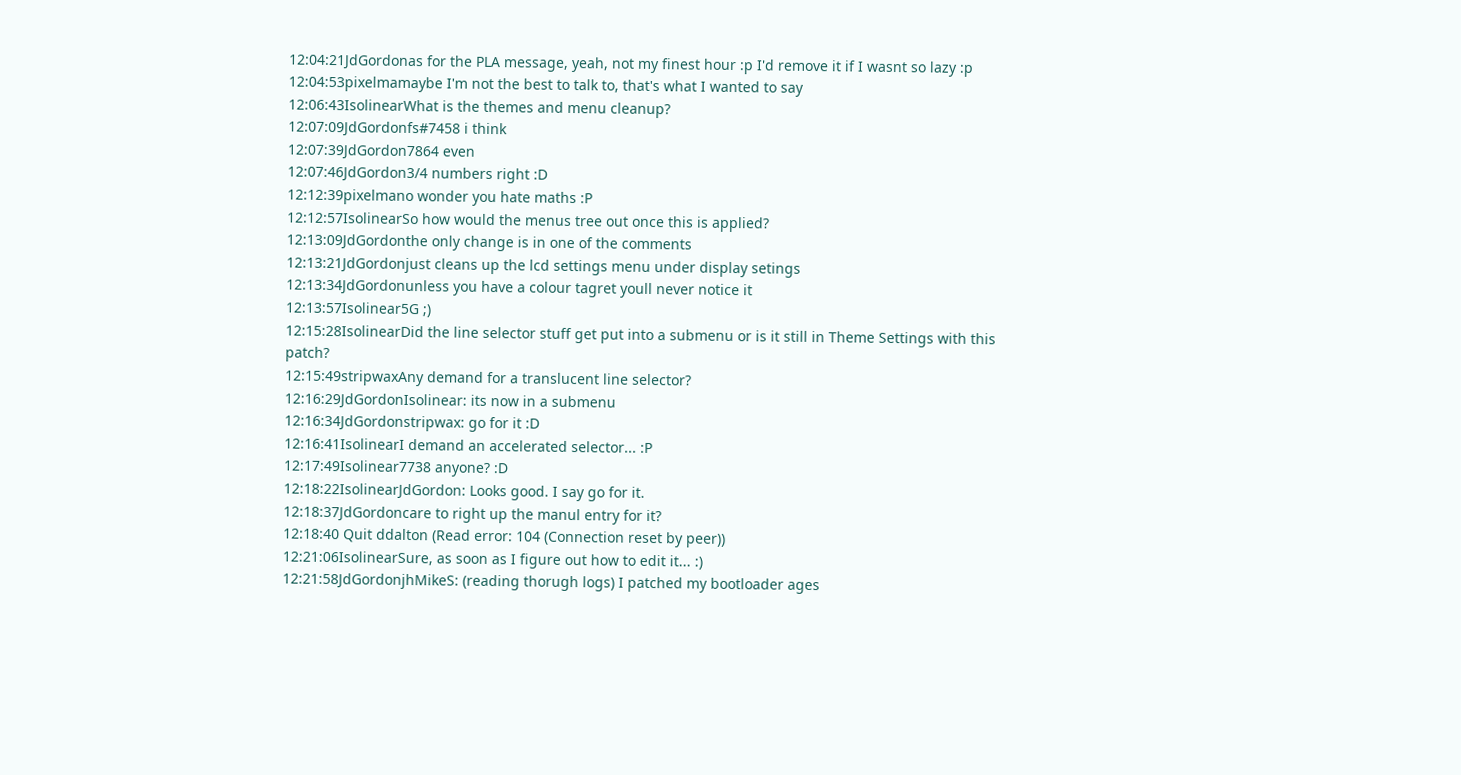12:04:21JdGordonas for the PLA message, yeah, not my finest hour :p I'd remove it if I wasnt so lazy :p
12:04:53pixelmamaybe I'm not the best to talk to, that's what I wanted to say
12:06:43IsolinearWhat is the themes and menu cleanup?
12:07:09JdGordonfs#7458 i think
12:07:39JdGordon7864 even
12:07:46JdGordon3/4 numbers right :D
12:12:39pixelmano wonder you hate maths :P
12:12:57IsolinearSo how would the menus tree out once this is applied?
12:13:09JdGordonthe only change is in one of the comments
12:13:21JdGordonjust cleans up the lcd settings menu under display setings
12:13:34JdGordonunless you have a colour tagret youll never notice it
12:13:57Isolinear5G ;)
12:15:28IsolinearDid the line selector stuff get put into a submenu or is it still in Theme Settings with this patch?
12:15:49stripwaxAny demand for a translucent line selector?
12:16:29JdGordonIsolinear: its now in a submenu
12:16:34JdGordonstripwax: go for it :D
12:16:41IsolinearI demand an accelerated selector... :P
12:17:49Isolinear7738 anyone? :D
12:18:22IsolinearJdGordon: Looks good. I say go for it.
12:18:37JdGordoncare to right up the manul entry for it?
12:18:40 Quit ddalton (Read error: 104 (Connection reset by peer))
12:21:06IsolinearSure, as soon as I figure out how to edit it... :)
12:21:58JdGordonjhMikeS: (reading thorugh logs) I patched my bootloader ages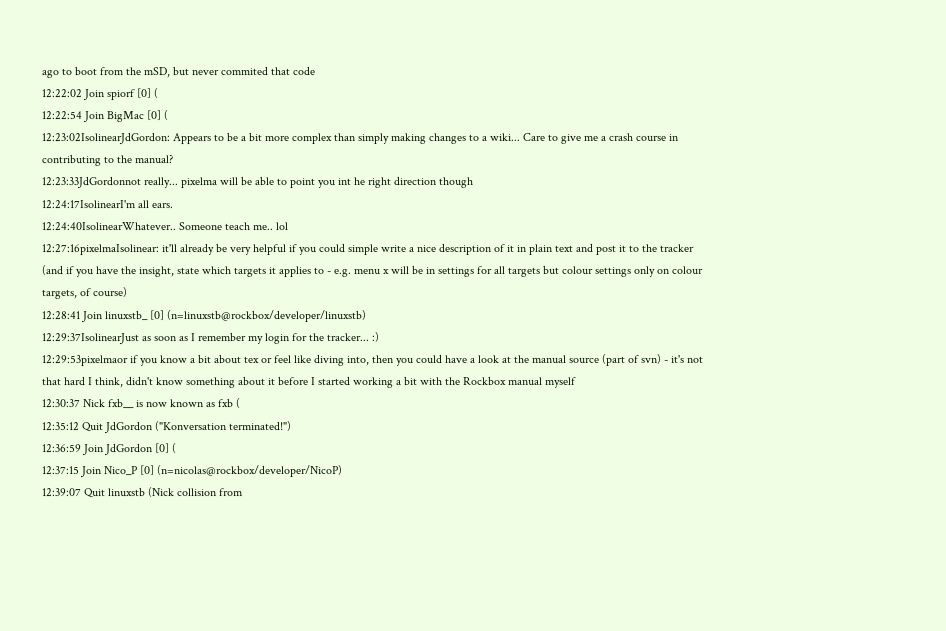ago to boot from the mSD, but never commited that code
12:22:02 Join spiorf [0] (
12:22:54 Join BigMac [0] (
12:23:02IsolinearJdGordon: Appears to be a bit more complex than simply making changes to a wiki... Care to give me a crash course in contributing to the manual?
12:23:33JdGordonnot really... pixelma will be able to point you int he right direction though
12:24:17IsolinearI'm all ears.
12:24:40IsolinearWhatever.. Someone teach me.. lol
12:27:16pixelmaIsolinear: it'll already be very helpful if you could simple write a nice description of it in plain text and post it to the tracker (and if you have the insight, state which targets it applies to - e.g. menu x will be in settings for all targets but colour settings only on colour targets, of course)
12:28:41 Join linuxstb_ [0] (n=linuxstb@rockbox/developer/linuxstb)
12:29:37IsolinearJust as soon as I remember my login for the tracker... :)
12:29:53pixelmaor if you know a bit about tex or feel like diving into, then you could have a look at the manual source (part of svn) - it's not that hard I think, didn't know something about it before I started working a bit with the Rockbox manual myself
12:30:37 Nick fxb__ is now known as fxb (
12:35:12 Quit JdGordon ("Konversation terminated!")
12:36:59 Join JdGordon [0] (
12:37:15 Join Nico_P [0] (n=nicolas@rockbox/developer/NicoP)
12:39:07 Quit linuxstb (Nick collision from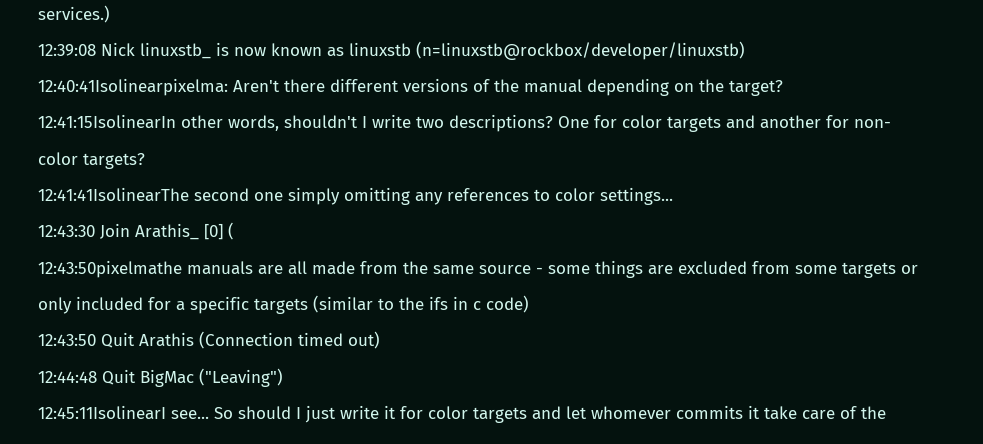services.)
12:39:08 Nick linuxstb_ is now known as linuxstb (n=linuxstb@rockbox/developer/linuxstb)
12:40:41Isolinearpixelma: Aren't there different versions of the manual depending on the target?
12:41:15IsolinearIn other words, shouldn't I write two descriptions? One for color targets and another for non-color targets?
12:41:41IsolinearThe second one simply omitting any references to color settings...
12:43:30 Join Arathis_ [0] (
12:43:50pixelmathe manuals are all made from the same source - some things are excluded from some targets or only included for a specific targets (similar to the ifs in c code)
12:43:50 Quit Arathis (Connection timed out)
12:44:48 Quit BigMac ("Leaving")
12:45:11IsolinearI see... So should I just write it for color targets and let whomever commits it take care of the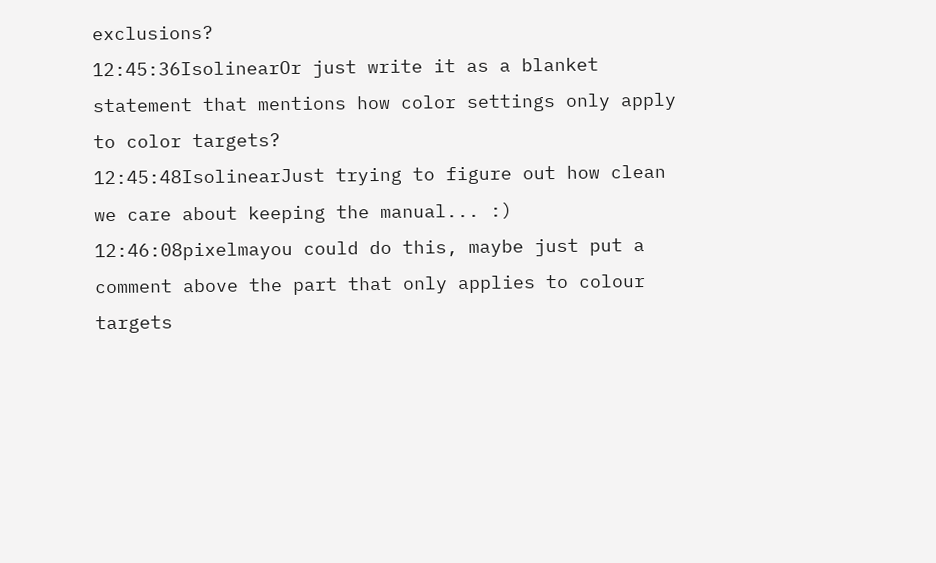exclusions?
12:45:36IsolinearOr just write it as a blanket statement that mentions how color settings only apply to color targets?
12:45:48IsolinearJust trying to figure out how clean we care about keeping the manual... :)
12:46:08pixelmayou could do this, maybe just put a comment above the part that only applies to colour targets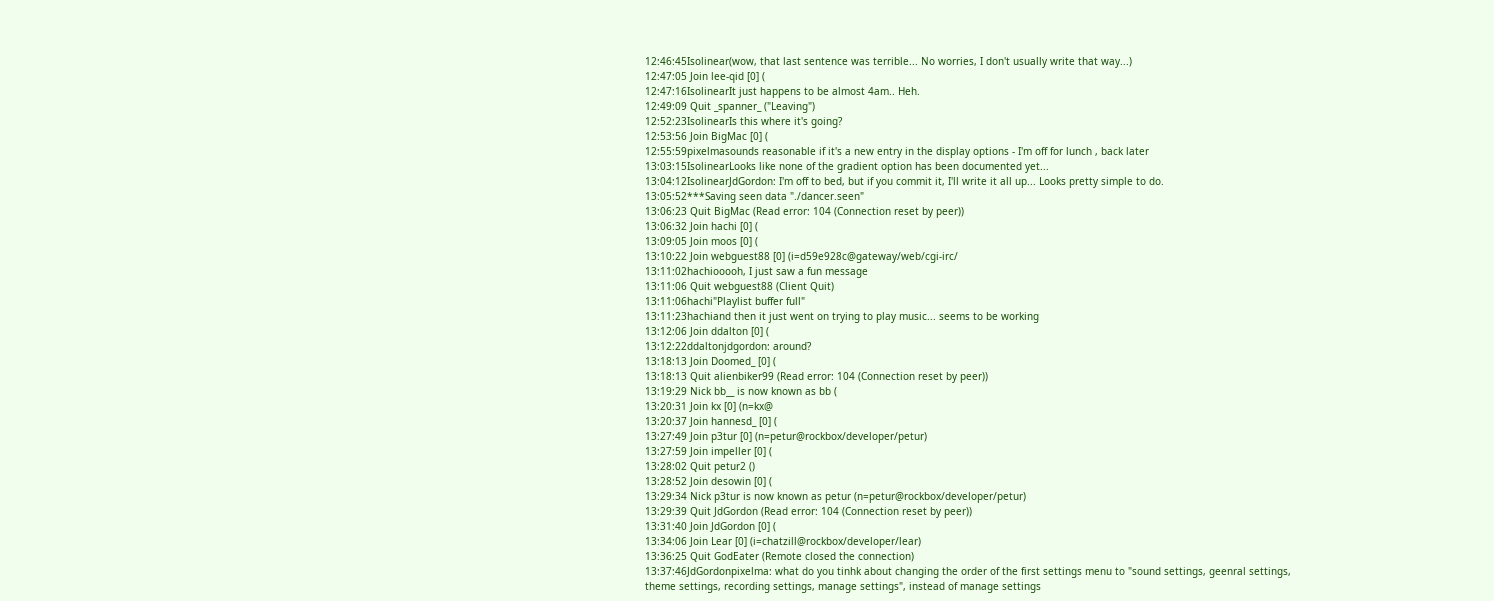12:46:45Isolinear(wow, that last sentence was terrible... No worries, I don't usually write that way...)
12:47:05 Join lee-qid [0] (
12:47:16IsolinearIt just happens to be almost 4am.. Heh.
12:49:09 Quit _spanner_ ("Leaving")
12:52:23IsolinearIs this where it's going?
12:53:56 Join BigMac [0] (
12:55:59pixelmasounds reasonable if it's a new entry in the display options - I'm off for lunch , back later
13:03:15IsolinearLooks like none of the gradient option has been documented yet...
13:04:12IsolinearJdGordon: I'm off to bed, but if you commit it, I'll write it all up... Looks pretty simple to do.
13:05:52***Saving seen data "./dancer.seen"
13:06:23 Quit BigMac (Read error: 104 (Connection reset by peer))
13:06:32 Join hachi [0] (
13:09:05 Join moos [0] (
13:10:22 Join webguest88 [0] (i=d59e928c@gateway/web/cgi-irc/
13:11:02hachiooooh, I just saw a fun message
13:11:06 Quit webguest88 (Client Quit)
13:11:06hachi"Playlist buffer full"
13:11:23hachiand then it just went on trying to play music... seems to be working
13:12:06 Join ddalton [0] (
13:12:22ddaltonjdgordon: around?
13:18:13 Join Doomed_ [0] (
13:18:13 Quit alienbiker99 (Read error: 104 (Connection reset by peer))
13:19:29 Nick bb__ is now known as bb (
13:20:31 Join kx [0] (n=kx@
13:20:37 Join hannesd_ [0] (
13:27:49 Join p3tur [0] (n=petur@rockbox/developer/petur)
13:27:59 Join impeller [0] (
13:28:02 Quit petur2 ()
13:28:52 Join desowin [0] (
13:29:34 Nick p3tur is now known as petur (n=petur@rockbox/developer/petur)
13:29:39 Quit JdGordon (Read error: 104 (Connection reset by peer))
13:31:40 Join JdGordon [0] (
13:34:06 Join Lear [0] (i=chatzill@rockbox/developer/lear)
13:36:25 Quit GodEater (Remote closed the connection)
13:37:46JdGordonpixelma: what do you tinhk about changing the order of the first settings menu to "sound settings, geenral settings, theme settings, recording settings, manage settings", instead of manage settings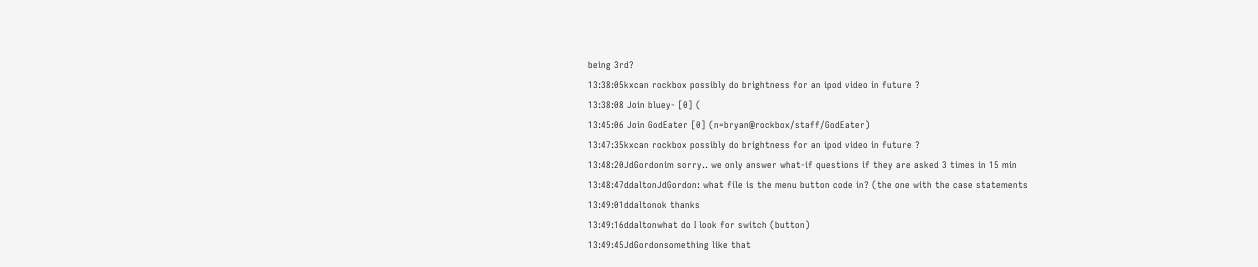being 3rd?
13:38:05kxcan rockbox possibly do brightness for an ipod video in future ?
13:38:08 Join bluey- [0] (
13:45:06 Join GodEater [0] (n=bryan@rockbox/staff/GodEater)
13:47:35kxcan rockbox possibly do brightness for an ipod video in future ?
13:48:20JdGordonim sorry.. we only answer what-if questions if they are asked 3 times in 15 min
13:48:47ddaltonJdGordon: what file is the menu button code in? (the one with the case statements
13:49:01ddaltonok thanks
13:49:16ddaltonwhat do I look for switch (button)
13:49:45JdGordonsomething like that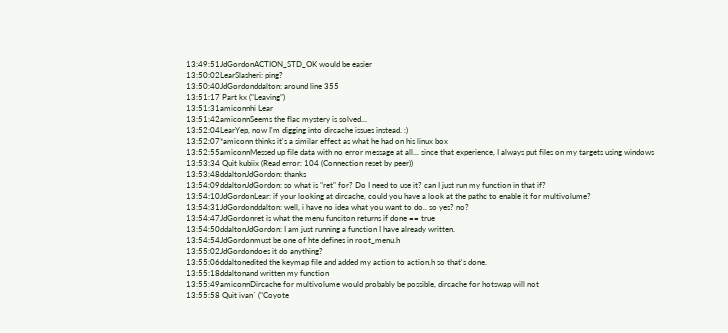13:49:51JdGordonACTION_STD_OK would be easier
13:50:02LearSlasheri: ping?
13:50:40JdGordonddalton: around line 355
13:51:17 Part kx ("Leaving")
13:51:31amiconnhi Lear
13:51:42amiconnSeems the flac mystery is solved...
13:52:04LearYep, now I'm digging into dircache issues instead. :)
13:52:07*amiconn thinks it's a similar effect as what he had on his linux box
13:52:55amiconnMessed up file data with no error message at all... since that experience, I always put files on my targets using windows
13:53:34 Quit kubiix (Read error: 104 (Connection reset by peer))
13:53:48ddaltonJdGordon: thanks
13:54:09ddaltonJdGordon: so what is "ret" for? Do I need to use it? can I just run my function in that if?
13:54:10JdGordonLear: if your looking at dircache, could you have a look at the pathc to enable it for multivolume?
13:54:31JdGordonddalton: well, i have no idea what you want to do.. so yes? no?
13:54:47JdGordonret is what the menu funciton returns if done == true
13:54:50ddaltonJdGordon: I am just running a function I have already written.
13:54:54JdGordonmust be one of hte defines in root_menu.h
13:55:02JdGordondoes it do anything?
13:55:06ddaltonedited the keymap file and added my action to action.h so that's done.
13:55:18ddaltonand written my function
13:55:49amiconnDircache for multivolume would probably be possible, dircache for hotswap will not
13:55:58 Quit ivan` ("Coyote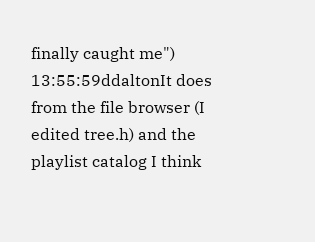finally caught me")
13:55:59ddaltonIt does from the file browser (I edited tree.h) and the playlist catalog I think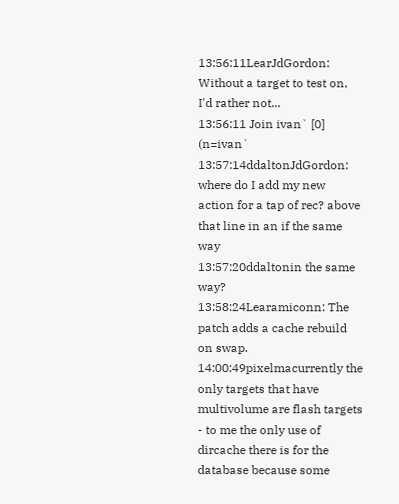13:56:11LearJdGordon: Without a target to test on, I'd rather not...
13:56:11 Join ivan` [0] (n=ivan`
13:57:14ddaltonJdGordon: where do I add my new action for a tap of rec? above that line in an if the same way
13:57:20ddaltonin the same way?
13:58:24Learamiconn: The patch adds a cache rebuild on swap.
14:00:49pixelmacurrently the only targets that have multivolume are flash targets - to me the only use of dircache there is for the database because some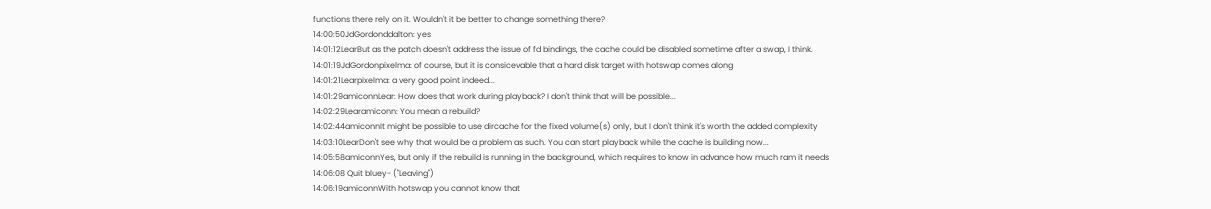functions there rely on it. Wouldn't it be better to change something there?
14:00:50JdGordonddalton: yes
14:01:12LearBut as the patch doesn't address the issue of fd bindings, the cache could be disabled sometime after a swap, I think.
14:01:19JdGordonpixelma: of course, but it is consicevable that a hard disk target with hotswap comes along
14:01:21Learpixelma: a very good point indeed...
14:01:29amiconnLear: How does that work during playback? I don't think that will be possible...
14:02:29Learamiconn: You mean a rebuild?
14:02:44amiconnIt might be possible to use dircache for the fixed volume(s) only, but I don't think it's worth the added complexity
14:03:10LearDon't see why that would be a problem as such. You can start playback while the cache is building now...
14:05:58amiconnYes, but only if the rebuild is running in the background, which requires to know in advance how much ram it needs
14:06:08 Quit bluey- ("Leaving")
14:06:19amiconnWith hotswap you cannot know that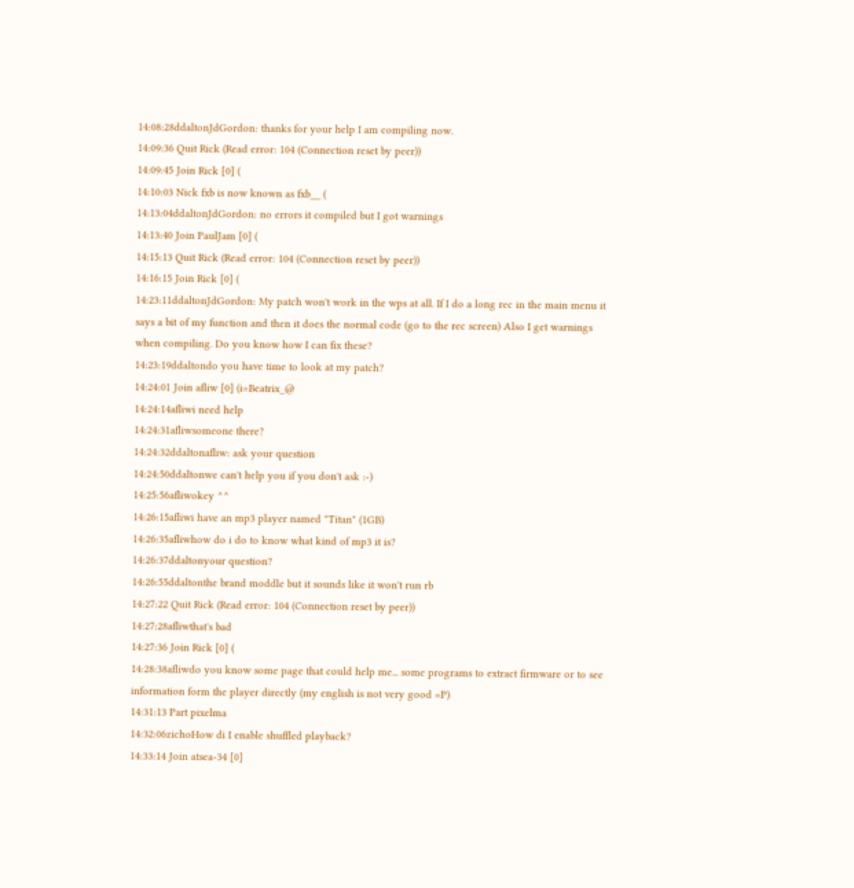14:08:28ddaltonJdGordon: thanks for your help I am compiling now.
14:09:36 Quit Rick (Read error: 104 (Connection reset by peer))
14:09:45 Join Rick [0] (
14:10:03 Nick fxb is now known as fxb__ (
14:13:04ddaltonJdGordon: no errors it compiled but I got warnings
14:13:40 Join PaulJam [0] (
14:15:13 Quit Rick (Read error: 104 (Connection reset by peer))
14:16:15 Join Rick [0] (
14:23:11ddaltonJdGordon: My patch won't work in the wps at all. If I do a long rec in the main menu it says a bit of my function and then it does the normal code (go to the rec screen) Also I get warnings when compiling. Do you know how I can fix these?
14:23:19ddaltondo you have time to look at my patch?
14:24:01 Join afliw [0] (i=Beatrix_@
14:24:14afliwi need help
14:24:31afliwsomeone there?
14:24:32ddaltonafliw: ask your question
14:24:50ddaltonwe can't help you if you don't ask :-)
14:25:56afliwokey ^^
14:26:15afliwi have an mp3 player named "Titan" (1GB)
14:26:35afliwhow do i do to know what kind of mp3 it is?
14:26:37ddaltonyour question?
14:26:55ddaltonthe brand moddle but it sounds like it won't run rb
14:27:22 Quit Rick (Read error: 104 (Connection reset by peer))
14:27:28afliwthat's bad
14:27:36 Join Rick [0] (
14:28:38afliwdo you know some page that could help me... some programs to extract firmware or to see information form the player directly (my english is not very good =P)
14:31:13 Part pixelma
14:32:06zichoHow di I enable shuffled playback?
14:33:14 Join atsea-34 [0]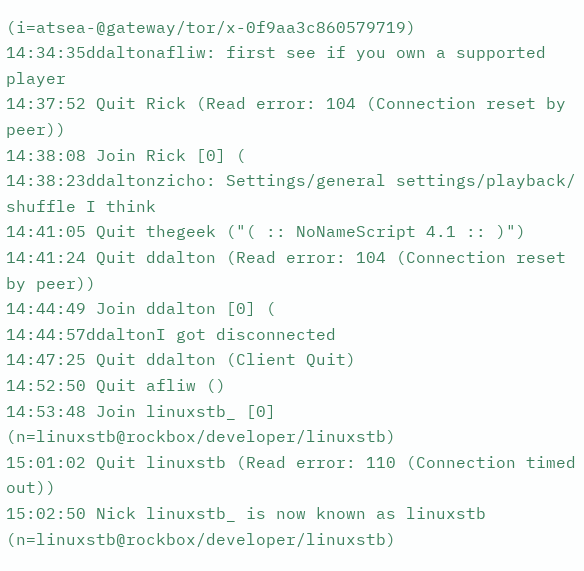(i=atsea-@gateway/tor/x-0f9aa3c860579719)
14:34:35ddaltonafliw: first see if you own a supported player
14:37:52 Quit Rick (Read error: 104 (Connection reset by peer))
14:38:08 Join Rick [0] (
14:38:23ddaltonzicho: Settings/general settings/playback/ shuffle I think
14:41:05 Quit thegeek ("( :: NoNameScript 4.1 :: )")
14:41:24 Quit ddalton (Read error: 104 (Connection reset by peer))
14:44:49 Join ddalton [0] (
14:44:57ddaltonI got disconnected
14:47:25 Quit ddalton (Client Quit)
14:52:50 Quit afliw ()
14:53:48 Join linuxstb_ [0] (n=linuxstb@rockbox/developer/linuxstb)
15:01:02 Quit linuxstb (Read error: 110 (Connection timed out))
15:02:50 Nick linuxstb_ is now known as linuxstb (n=linuxstb@rockbox/developer/linuxstb)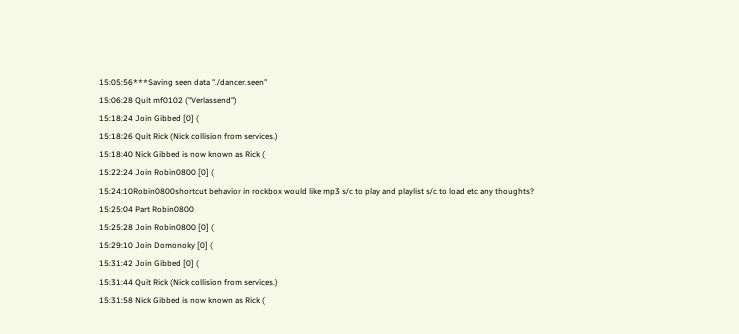15:05:56***Saving seen data "./dancer.seen"
15:06:28 Quit mf0102 ("Verlassend")
15:18:24 Join Gibbed [0] (
15:18:26 Quit Rick (Nick collision from services.)
15:18:40 Nick Gibbed is now known as Rick (
15:22:24 Join Robin0800 [0] (
15:24:10Robin0800shortcut behavior in rockbox would like mp3 s/c to play and playlist s/c to load etc any thoughts?
15:25:04 Part Robin0800
15:25:28 Join Robin0800 [0] (
15:29:10 Join Domonoky [0] (
15:31:42 Join Gibbed [0] (
15:31:44 Quit Rick (Nick collision from services.)
15:31:58 Nick Gibbed is now known as Rick (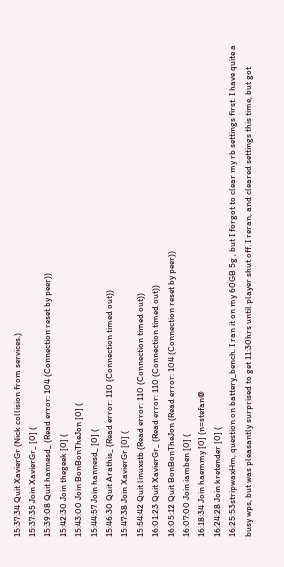15:37:34 Quit XavierGr (Nick collision from services.)
15:37:35 Join XavierGr_ [0] (
15:39:08 Quit hannesd_ (Read error: 104 (Connection reset by peer))
15:42:30 Join thegeek [0] (
15:43:00 Join BonBonTheJon [0] (
15:44:57 Join hannesd_ [0] (
15:46:30 Quit Arathis_ (Read error: 110 (Connection timed out))
15:47:38 Join XavierGr [0] (
15:54:42 Quit linuxstb (Read error: 110 (Connection timed out))
16:01:23 Quit XavierGr_ (Read error: 110 (Connection timed out))
16:05:12 Quit BonBonTheJon (Read error: 104 (Connection reset by peer))
16:07:00 Join iamben [0] (
16:18:34 Join haemmy [0] (n=stefan@
16:24:28 Join kretender [0] (
16:25:53stripwaxHm, question on battery_bench. I ran it on my 60GB 5g , but I forgot to clear my rb settings first. I have quite a busy wps, but was pleasantly surprised to get 11:30hrs until player shut off. I reran, and cleared settings this time, but got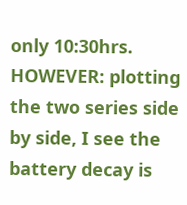only 10:30hrs. HOWEVER: plotting the two series side by side, I see the battery decay is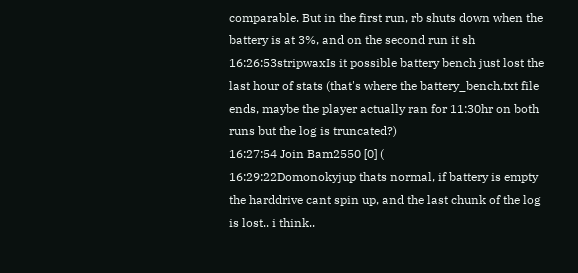comparable. But in the first run, rb shuts down when the battery is at 3%, and on the second run it sh
16:26:53stripwaxIs it possible battery bench just lost the last hour of stats (that's where the battery_bench.txt file ends, maybe the player actually ran for 11:30hr on both runs but the log is truncated?)
16:27:54 Join Bam2550 [0] (
16:29:22Domonokyjup thats normal, if battery is empty the harddrive cant spin up, and the last chunk of the log is lost.. i think..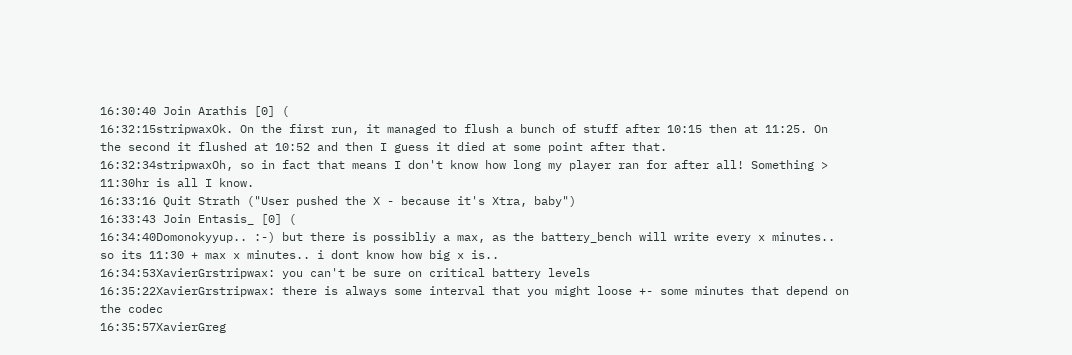16:30:40 Join Arathis [0] (
16:32:15stripwaxOk. On the first run, it managed to flush a bunch of stuff after 10:15 then at 11:25. On the second it flushed at 10:52 and then I guess it died at some point after that.
16:32:34stripwaxOh, so in fact that means I don't know how long my player ran for after all! Something > 11:30hr is all I know.
16:33:16 Quit Strath ("User pushed the X - because it's Xtra, baby")
16:33:43 Join Entasis_ [0] (
16:34:40Domonokyyup.. :-) but there is possibliy a max, as the battery_bench will write every x minutes.. so its 11:30 + max x minutes.. i dont know how big x is..
16:34:53XavierGrstripwax: you can't be sure on critical battery levels
16:35:22XavierGrstripwax: there is always some interval that you might loose +- some minutes that depend on the codec
16:35:57XavierGreg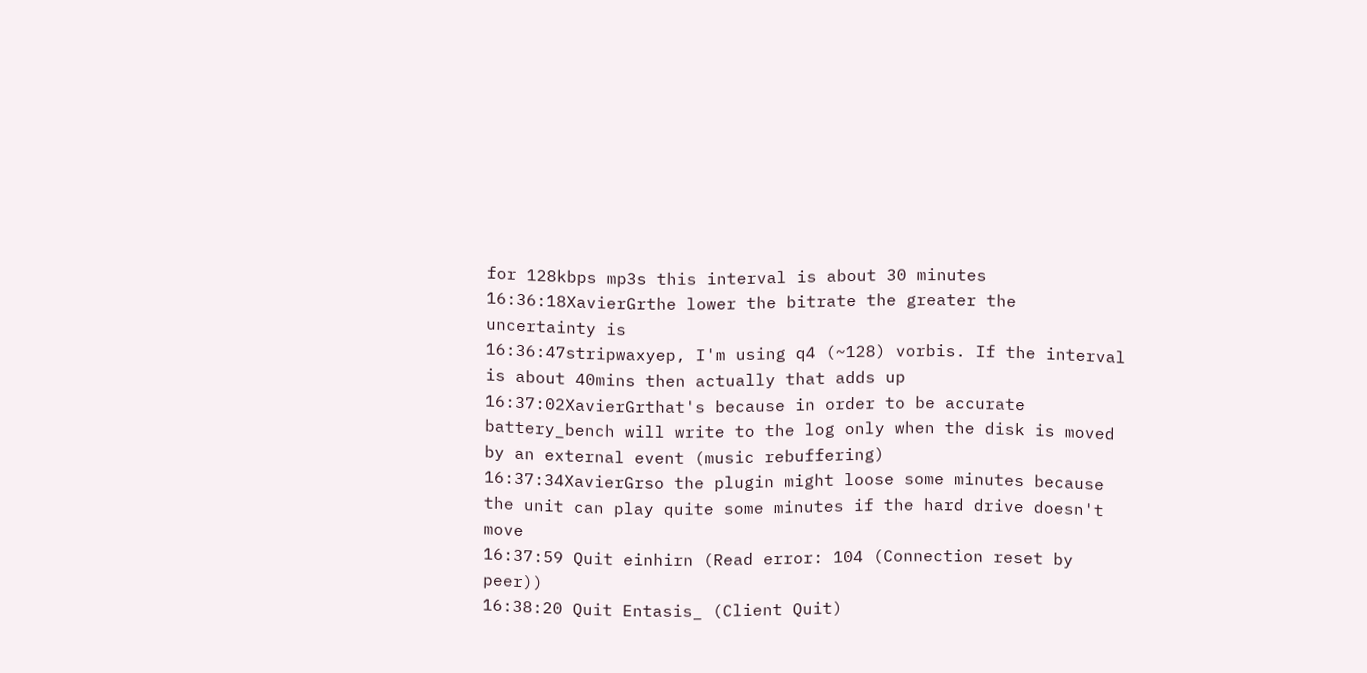for 128kbps mp3s this interval is about 30 minutes
16:36:18XavierGrthe lower the bitrate the greater the uncertainty is
16:36:47stripwaxyep, I'm using q4 (~128) vorbis. If the interval is about 40mins then actually that adds up
16:37:02XavierGrthat's because in order to be accurate battery_bench will write to the log only when the disk is moved by an external event (music rebuffering)
16:37:34XavierGrso the plugin might loose some minutes because the unit can play quite some minutes if the hard drive doesn't move
16:37:59 Quit einhirn (Read error: 104 (Connection reset by peer))
16:38:20 Quit Entasis_ (Client Quit)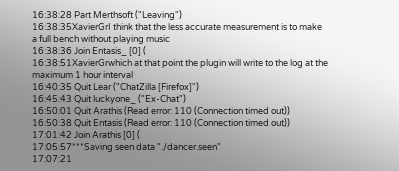16:38:28 Part Merthsoft ("Leaving")
16:38:35XavierGrI think that the less accurate measurement is to make a full bench without playing music
16:38:36 Join Entasis_ [0] (
16:38:51XavierGrwhich at that point the plugin will write to the log at the maximum 1 hour interval
16:40:35 Quit Lear ("ChatZilla [Firefox]")
16:45:43 Quit luckyone_ ("Ex-Chat")
16:50:01 Quit Arathis (Read error: 110 (Connection timed out))
16:50:38 Quit Entasis (Read error: 110 (Connection timed out))
17:01:42 Join Arathis [0] (
17:05:57***Saving seen data "./dancer.seen"
17:07:21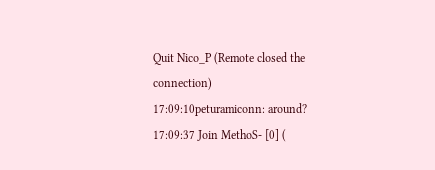Quit Nico_P (Remote closed the connection)
17:09:10peturamiconn: around?
17:09:37 Join MethoS- [0] (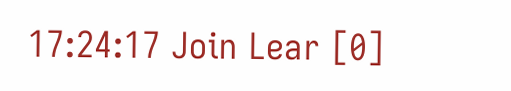17:24:17 Join Lear [0]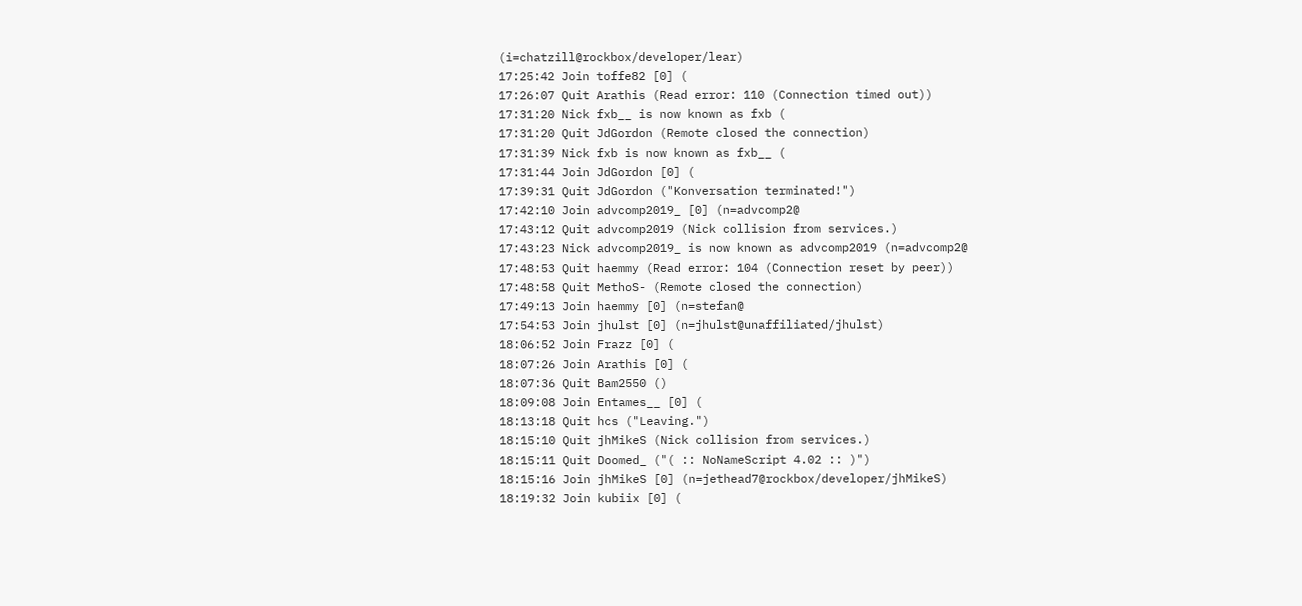(i=chatzill@rockbox/developer/lear)
17:25:42 Join toffe82 [0] (
17:26:07 Quit Arathis (Read error: 110 (Connection timed out))
17:31:20 Nick fxb__ is now known as fxb (
17:31:20 Quit JdGordon (Remote closed the connection)
17:31:39 Nick fxb is now known as fxb__ (
17:31:44 Join JdGordon [0] (
17:39:31 Quit JdGordon ("Konversation terminated!")
17:42:10 Join advcomp2019_ [0] (n=advcomp2@
17:43:12 Quit advcomp2019 (Nick collision from services.)
17:43:23 Nick advcomp2019_ is now known as advcomp2019 (n=advcomp2@
17:48:53 Quit haemmy (Read error: 104 (Connection reset by peer))
17:48:58 Quit MethoS- (Remote closed the connection)
17:49:13 Join haemmy [0] (n=stefan@
17:54:53 Join jhulst [0] (n=jhulst@unaffiliated/jhulst)
18:06:52 Join Frazz [0] (
18:07:26 Join Arathis [0] (
18:07:36 Quit Bam2550 ()
18:09:08 Join Entames__ [0] (
18:13:18 Quit hcs ("Leaving.")
18:15:10 Quit jhMikeS (Nick collision from services.)
18:15:11 Quit Doomed_ ("( :: NoNameScript 4.02 :: )")
18:15:16 Join jhMikeS [0] (n=jethead7@rockbox/developer/jhMikeS)
18:19:32 Join kubiix [0] (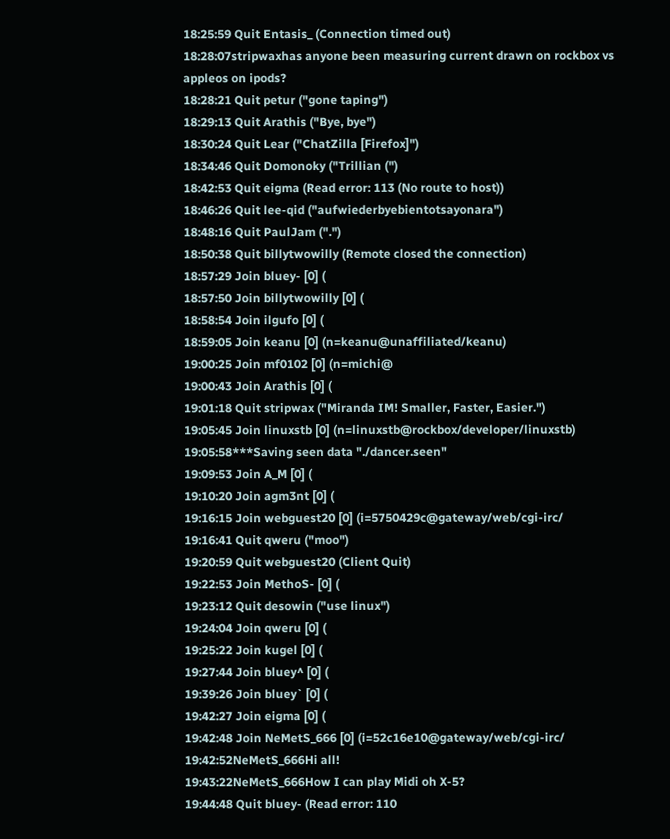18:25:59 Quit Entasis_ (Connection timed out)
18:28:07stripwaxhas anyone been measuring current drawn on rockbox vs appleos on ipods?
18:28:21 Quit petur ("gone taping")
18:29:13 Quit Arathis ("Bye, bye")
18:30:24 Quit Lear ("ChatZilla [Firefox]")
18:34:46 Quit Domonoky ("Trillian (")
18:42:53 Quit eigma (Read error: 113 (No route to host))
18:46:26 Quit lee-qid ("aufwiederbyebientotsayonara")
18:48:16 Quit PaulJam (".")
18:50:38 Quit billytwowilly (Remote closed the connection)
18:57:29 Join bluey- [0] (
18:57:50 Join billytwowilly [0] (
18:58:54 Join ilgufo [0] (
18:59:05 Join keanu [0] (n=keanu@unaffiliated/keanu)
19:00:25 Join mf0102 [0] (n=michi@
19:00:43 Join Arathis [0] (
19:01:18 Quit stripwax ("Miranda IM! Smaller, Faster, Easier.")
19:05:45 Join linuxstb [0] (n=linuxstb@rockbox/developer/linuxstb)
19:05:58***Saving seen data "./dancer.seen"
19:09:53 Join A_M [0] (
19:10:20 Join agm3nt [0] (
19:16:15 Join webguest20 [0] (i=5750429c@gateway/web/cgi-irc/
19:16:41 Quit qweru ("moo")
19:20:59 Quit webguest20 (Client Quit)
19:22:53 Join MethoS- [0] (
19:23:12 Quit desowin ("use linux")
19:24:04 Join qweru [0] (
19:25:22 Join kugel [0] (
19:27:44 Join bluey^ [0] (
19:39:26 Join bluey` [0] (
19:42:27 Join eigma [0] (
19:42:48 Join NeMetS_666 [0] (i=52c16e10@gateway/web/cgi-irc/
19:42:52NeMetS_666Hi all!
19:43:22NeMetS_666How I can play Midi oh X-5?
19:44:48 Quit bluey- (Read error: 110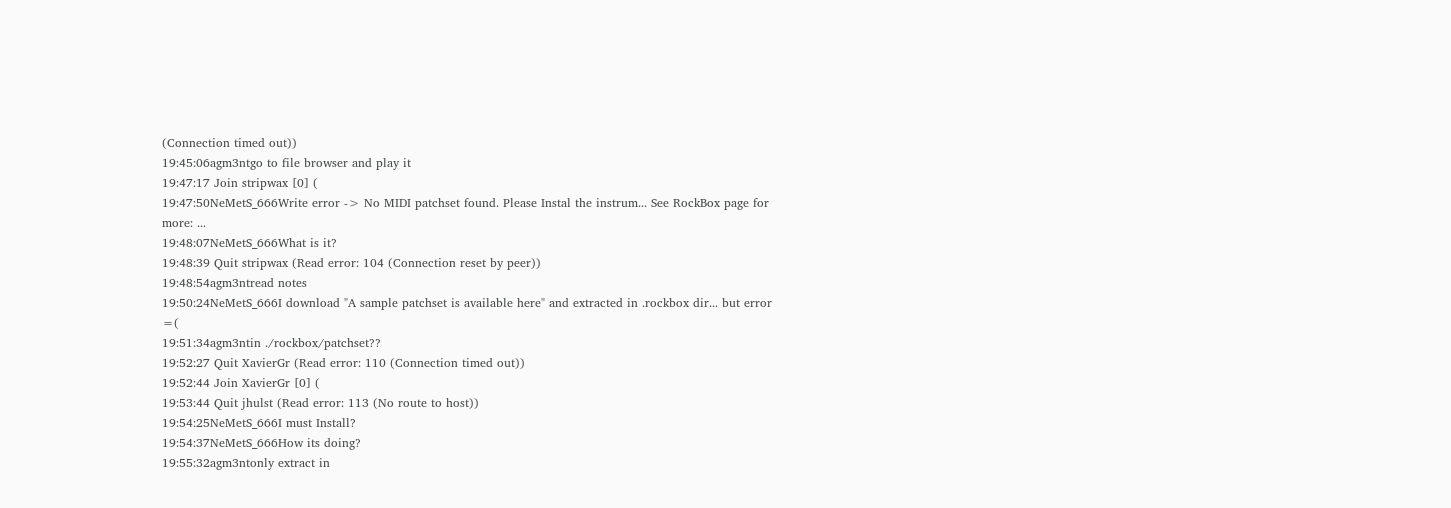(Connection timed out))
19:45:06agm3ntgo to file browser and play it
19:47:17 Join stripwax [0] (
19:47:50NeMetS_666Write error -> No MIDI patchset found. Please Instal the instrum... See RockBox page for more: ...
19:48:07NeMetS_666What is it?
19:48:39 Quit stripwax (Read error: 104 (Connection reset by peer))
19:48:54agm3ntread notes
19:50:24NeMetS_666I download "A sample patchset is available here" and extracted in .rockbox dir... but error =(
19:51:34agm3ntin ./rockbox/patchset??
19:52:27 Quit XavierGr (Read error: 110 (Connection timed out))
19:52:44 Join XavierGr [0] (
19:53:44 Quit jhulst (Read error: 113 (No route to host))
19:54:25NeMetS_666I must Install?
19:54:37NeMetS_666How its doing?
19:55:32agm3ntonly extract in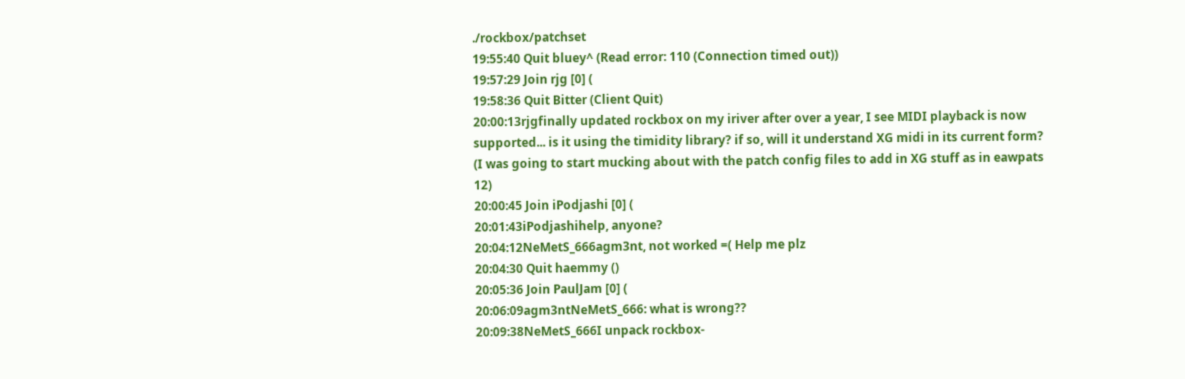./rockbox/patchset
19:55:40 Quit bluey^ (Read error: 110 (Connection timed out))
19:57:29 Join rjg [0] (
19:58:36 Quit Bitter (Client Quit)
20:00:13rjgfinally updated rockbox on my iriver after over a year, I see MIDI playback is now supported... is it using the timidity library? if so, will it understand XG midi in its current form? (I was going to start mucking about with the patch config files to add in XG stuff as in eawpats 12)
20:00:45 Join iPodjashi [0] (
20:01:43iPodjashihelp, anyone?
20:04:12NeMetS_666agm3nt, not worked =( Help me plz
20:04:30 Quit haemmy ()
20:05:36 Join PaulJam [0] (
20:06:09agm3ntNeMetS_666: what is wrong??
20:09:38NeMetS_666I unpack rockbox-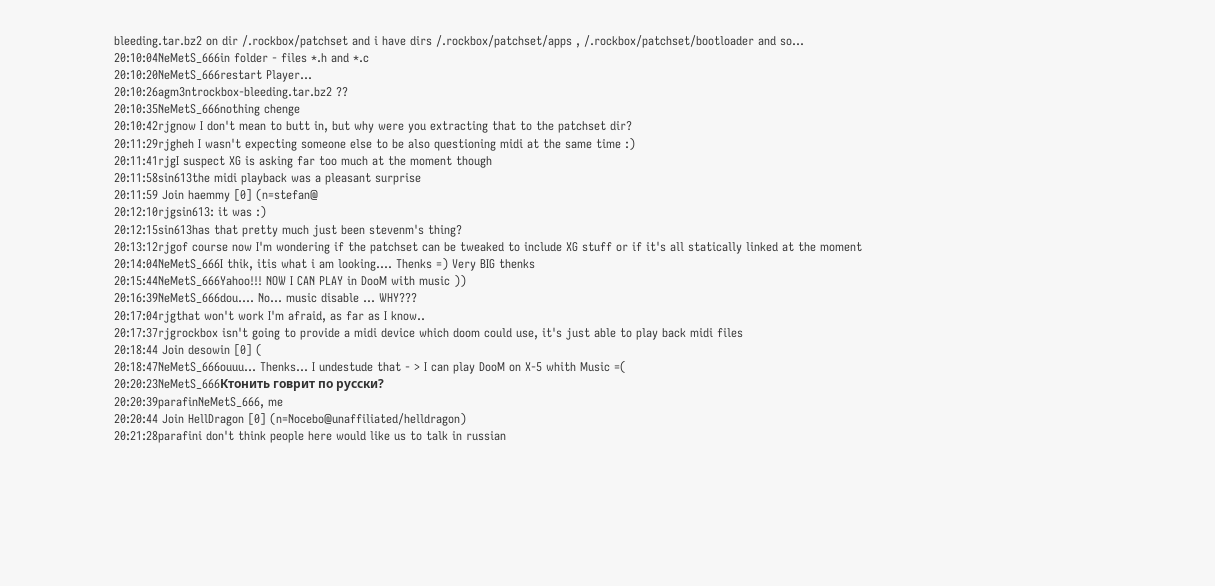bleeding.tar.bz2 on dir /.rockbox/patchset and i have dirs /.rockbox/patchset/apps , /.rockbox/patchset/bootloader and so...
20:10:04NeMetS_666in folder - files *.h and *.c
20:10:20NeMetS_666restart Player...
20:10:26agm3ntrockbox-bleeding.tar.bz2 ??
20:10:35NeMetS_666nothing chenge
20:10:42rjgnow I don't mean to butt in, but why were you extracting that to the patchset dir?
20:11:29rjgheh I wasn't expecting someone else to be also questioning midi at the same time :)
20:11:41rjgI suspect XG is asking far too much at the moment though
20:11:58sin613the midi playback was a pleasant surprise
20:11:59 Join haemmy [0] (n=stefan@
20:12:10rjgsin613: it was :)
20:12:15sin613has that pretty much just been stevenm's thing?
20:13:12rjgof course now I'm wondering if the patchset can be tweaked to include XG stuff or if it's all statically linked at the moment
20:14:04NeMetS_666I thik, itis what i am looking.... Thenks =) Very BIG thenks
20:15:44NeMetS_666Yahoo!!! NOW I CAN PLAY in DooM with music ))
20:16:39NeMetS_666dou.... No... music disable ... WHY???
20:17:04rjgthat won't work I'm afraid, as far as I know..
20:17:37rjgrockbox isn't going to provide a midi device which doom could use, it's just able to play back midi files
20:18:44 Join desowin [0] (
20:18:47NeMetS_666ouuu... Thenks... I undestude that - > I can play DooM on X-5 whith Music =(
20:20:23NeMetS_666Ктонить говрит по русски?
20:20:39parafinNeMetS_666, me
20:20:44 Join HellDragon [0] (n=Nocebo@unaffiliated/helldragon)
20:21:28parafini don't think people here would like us to talk in russian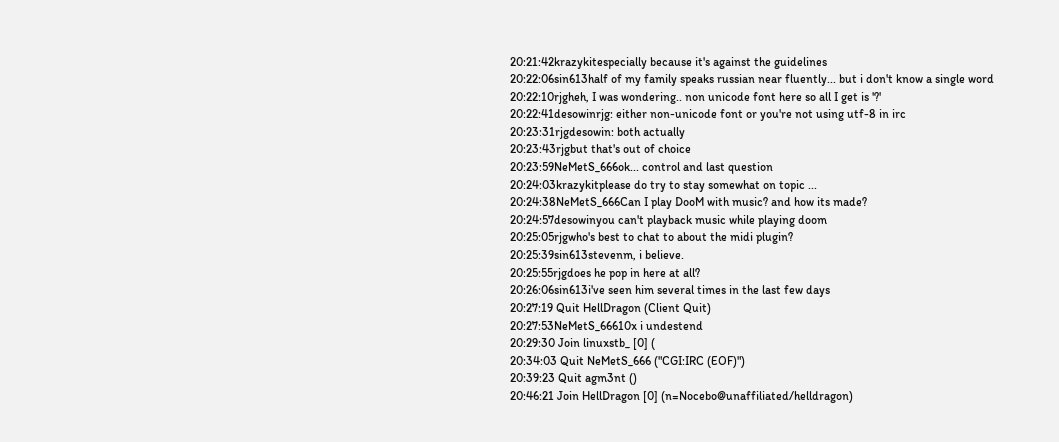20:21:42krazykitespecially because it's against the guidelines
20:22:06sin613half of my family speaks russian near fluently... but i don't know a single word
20:22:10rjgheh, I was wondering.. non unicode font here so all I get is '?'
20:22:41desowinrjg: either non-unicode font or you're not using utf-8 in irc
20:23:31rjgdesowin: both actually
20:23:43rjgbut that's out of choice
20:23:59NeMetS_666ok... control and last question
20:24:03krazykitplease do try to stay somewhat on topic ...
20:24:38NeMetS_666Can I play DooM with music? and how its made?
20:24:57desowinyou can't playback music while playing doom
20:25:05rjgwho's best to chat to about the midi plugin?
20:25:39sin613stevenm, i believe.
20:25:55rjgdoes he pop in here at all?
20:26:06sin613i've seen him several times in the last few days
20:27:19 Quit HellDragon (Client Quit)
20:27:53NeMetS_66610x i undestend
20:29:30 Join linuxstb_ [0] (
20:34:03 Quit NeMetS_666 ("CGI:IRC (EOF)")
20:39:23 Quit agm3nt ()
20:46:21 Join HellDragon [0] (n=Nocebo@unaffiliated/helldragon)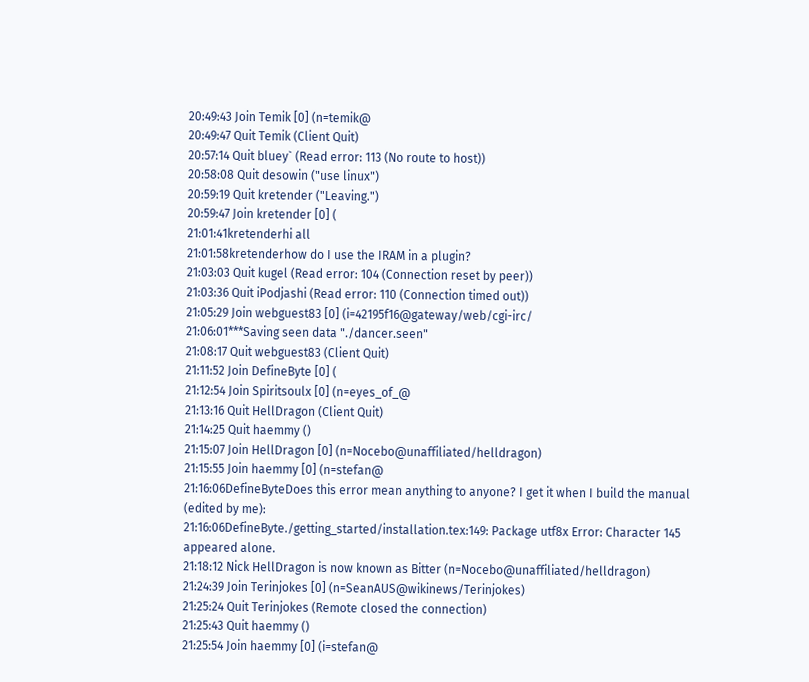20:49:43 Join Temik [0] (n=temik@
20:49:47 Quit Temik (Client Quit)
20:57:14 Quit bluey` (Read error: 113 (No route to host))
20:58:08 Quit desowin ("use linux")
20:59:19 Quit kretender ("Leaving.")
20:59:47 Join kretender [0] (
21:01:41kretenderhi all
21:01:58kretenderhow do I use the IRAM in a plugin?
21:03:03 Quit kugel (Read error: 104 (Connection reset by peer))
21:03:36 Quit iPodjashi (Read error: 110 (Connection timed out))
21:05:29 Join webguest83 [0] (i=42195f16@gateway/web/cgi-irc/
21:06:01***Saving seen data "./dancer.seen"
21:08:17 Quit webguest83 (Client Quit)
21:11:52 Join DefineByte [0] (
21:12:54 Join Spiritsoulx [0] (n=eyes_of_@
21:13:16 Quit HellDragon (Client Quit)
21:14:25 Quit haemmy ()
21:15:07 Join HellDragon [0] (n=Nocebo@unaffiliated/helldragon)
21:15:55 Join haemmy [0] (n=stefan@
21:16:06DefineByteDoes this error mean anything to anyone? I get it when I build the manual (edited by me):
21:16:06DefineByte./getting_started/installation.tex:149: Package utf8x Error: Character 145 appeared alone.
21:18:12 Nick HellDragon is now known as Bitter (n=Nocebo@unaffiliated/helldragon)
21:24:39 Join Terinjokes [0] (n=SeanAUS@wikinews/Terinjokes)
21:25:24 Quit Terinjokes (Remote closed the connection)
21:25:43 Quit haemmy ()
21:25:54 Join haemmy [0] (i=stefan@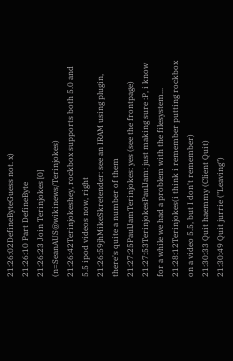21:26:02DefineByteGuess not. x)
21:26:10 Part DefineByte
21:26:23 Join Terinjokes [0] (n=SeanAUS@wikinews/Terinjokes)
21:26:42Terinjokeshey, rockbox supports both 5.0 and 5.5 ipod videos now, right
21:26:59jhMikeSkretender: see an IRAM using plugin, there's quite a number of them
21:27:25PaulJamTerinjokes: yes (see the frontpage)
21:27:53TerinjokesPaulJam: just making sure :P, i know for a while we had a problem with the filesystem...
21:28:12Terinjokes(i think i remember putting rockbox on a video 5.5, but I don't remember)
21:30:33 Quit haemmy (Client Quit)
21:30:49 Quit jurrie ("Leaving")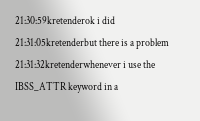21:30:59kretenderok i did
21:31:05kretenderbut there is a problem
21:31:32kretenderwhenever i use the IBSS_ATTR keyword in a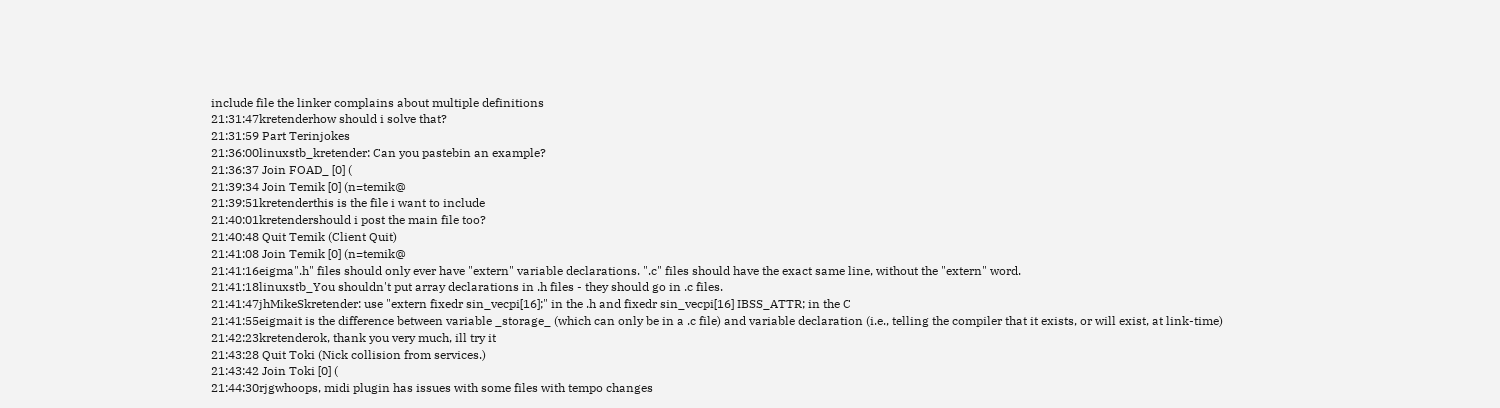include file the linker complains about multiple definitions
21:31:47kretenderhow should i solve that?
21:31:59 Part Terinjokes
21:36:00linuxstb_kretender: Can you pastebin an example?
21:36:37 Join FOAD_ [0] (
21:39:34 Join Temik [0] (n=temik@
21:39:51kretenderthis is the file i want to include
21:40:01kretendershould i post the main file too?
21:40:48 Quit Temik (Client Quit)
21:41:08 Join Temik [0] (n=temik@
21:41:16eigma".h" files should only ever have "extern" variable declarations. ".c" files should have the exact same line, without the "extern" word.
21:41:18linuxstb_You shouldn't put array declarations in .h files - they should go in .c files.
21:41:47jhMikeSkretender: use "extern fixedr sin_vecpi[16];" in the .h and fixedr sin_vecpi[16] IBSS_ATTR; in the C
21:41:55eigmait is the difference between variable _storage_ (which can only be in a .c file) and variable declaration (i.e., telling the compiler that it exists, or will exist, at link-time)
21:42:23kretenderok, thank you very much, ill try it
21:43:28 Quit Toki (Nick collision from services.)
21:43:42 Join Toki [0] (
21:44:30rjgwhoops, midi plugin has issues with some files with tempo changes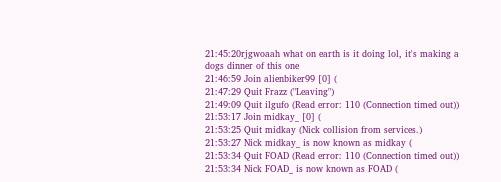21:45:20rjgwoaah what on earth is it doing lol, it's making a dogs dinner of this one
21:46:59 Join alienbiker99 [0] (
21:47:29 Quit Frazz ("Leaving")
21:49:09 Quit ilgufo (Read error: 110 (Connection timed out))
21:53:17 Join midkay_ [0] (
21:53:25 Quit midkay (Nick collision from services.)
21:53:27 Nick midkay_ is now known as midkay (
21:53:34 Quit FOAD (Read error: 110 (Connection timed out))
21:53:34 Nick FOAD_ is now known as FOAD (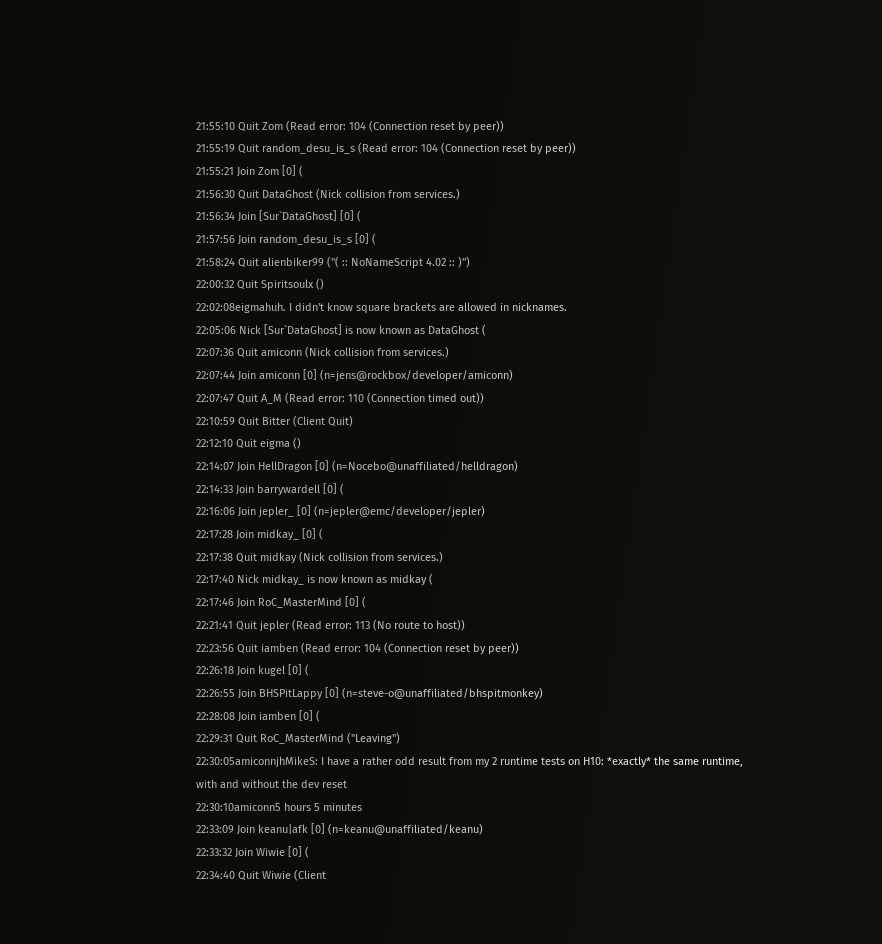21:55:10 Quit Zom (Read error: 104 (Connection reset by peer))
21:55:19 Quit random_desu_is_s (Read error: 104 (Connection reset by peer))
21:55:21 Join Zom [0] (
21:56:30 Quit DataGhost (Nick collision from services.)
21:56:34 Join [Sur`DataGhost] [0] (
21:57:56 Join random_desu_is_s [0] (
21:58:24 Quit alienbiker99 ("( :: NoNameScript 4.02 :: )")
22:00:32 Quit Spiritsoulx ()
22:02:08eigmahuh. I didn't know square brackets are allowed in nicknames.
22:05:06 Nick [Sur`DataGhost] is now known as DataGhost (
22:07:36 Quit amiconn (Nick collision from services.)
22:07:44 Join amiconn [0] (n=jens@rockbox/developer/amiconn)
22:07:47 Quit A_M (Read error: 110 (Connection timed out))
22:10:59 Quit Bitter (Client Quit)
22:12:10 Quit eigma ()
22:14:07 Join HellDragon [0] (n=Nocebo@unaffiliated/helldragon)
22:14:33 Join barrywardell [0] (
22:16:06 Join jepler_ [0] (n=jepler@emc/developer/jepler)
22:17:28 Join midkay_ [0] (
22:17:38 Quit midkay (Nick collision from services.)
22:17:40 Nick midkay_ is now known as midkay (
22:17:46 Join RoC_MasterMind [0] (
22:21:41 Quit jepler (Read error: 113 (No route to host))
22:23:56 Quit iamben (Read error: 104 (Connection reset by peer))
22:26:18 Join kugel [0] (
22:26:55 Join BHSPitLappy [0] (n=steve-o@unaffiliated/bhspitmonkey)
22:28:08 Join iamben [0] (
22:29:31 Quit RoC_MasterMind ("Leaving")
22:30:05amiconnjhMikeS: I have a rather odd result from my 2 runtime tests on H10: *exactly* the same runtime, with and without the dev reset
22:30:10amiconn5 hours 5 minutes
22:33:09 Join keanu|afk [0] (n=keanu@unaffiliated/keanu)
22:33:32 Join Wiwie [0] (
22:34:40 Quit Wiwie (Client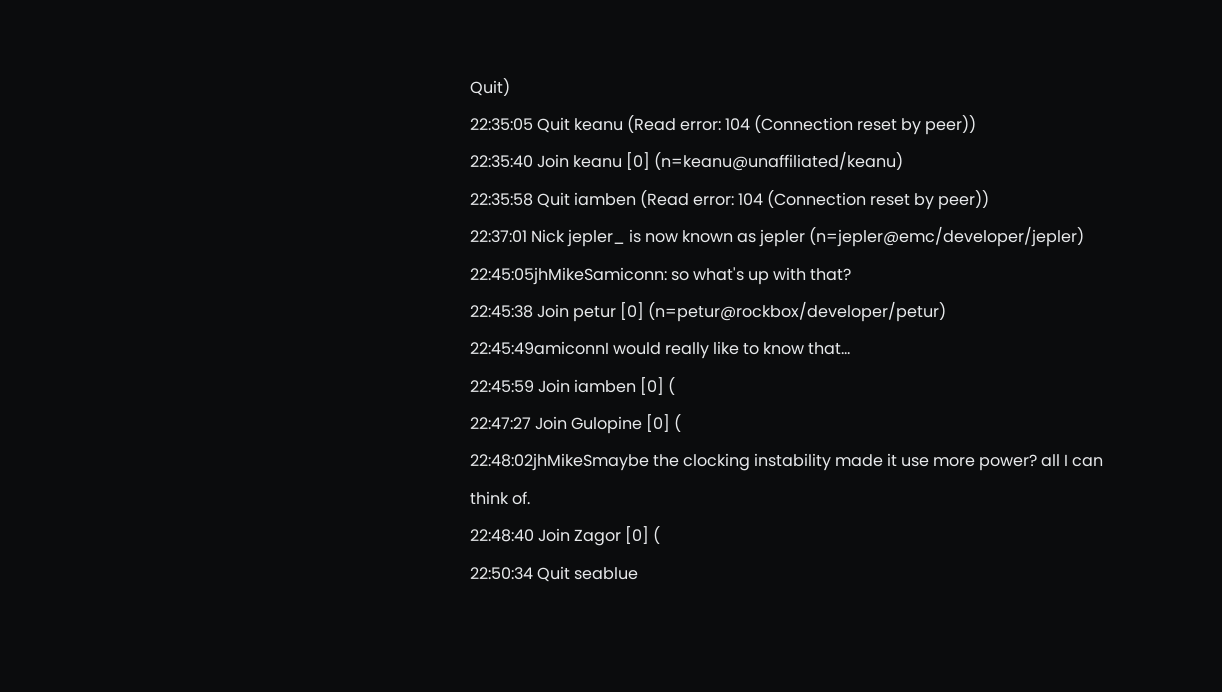Quit)
22:35:05 Quit keanu (Read error: 104 (Connection reset by peer))
22:35:40 Join keanu [0] (n=keanu@unaffiliated/keanu)
22:35:58 Quit iamben (Read error: 104 (Connection reset by peer))
22:37:01 Nick jepler_ is now known as jepler (n=jepler@emc/developer/jepler)
22:45:05jhMikeSamiconn: so what's up with that?
22:45:38 Join petur [0] (n=petur@rockbox/developer/petur)
22:45:49amiconnI would really like to know that...
22:45:59 Join iamben [0] (
22:47:27 Join Gulopine [0] (
22:48:02jhMikeSmaybe the clocking instability made it use more power? all I can think of.
22:48:40 Join Zagor [0] (
22:50:34 Quit seablue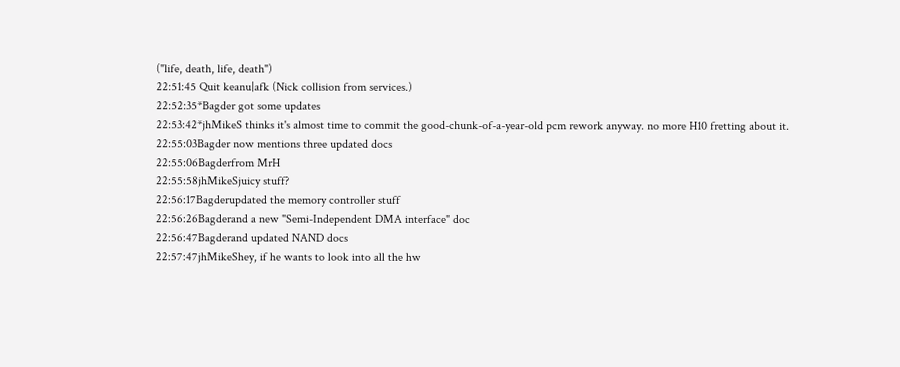("life, death, life, death")
22:51:45 Quit keanu|afk (Nick collision from services.)
22:52:35*Bagder got some updates
22:53:42*jhMikeS thinks it's almost time to commit the good-chunk-of-a-year-old pcm rework anyway. no more H10 fretting about it.
22:55:03Bagder now mentions three updated docs
22:55:06Bagderfrom MrH
22:55:58jhMikeSjuicy stuff?
22:56:17Bagderupdated the memory controller stuff
22:56:26Bagderand a new "Semi-Independent DMA interface" doc
22:56:47Bagderand updated NAND docs
22:57:47jhMikeShey, if he wants to look into all the hw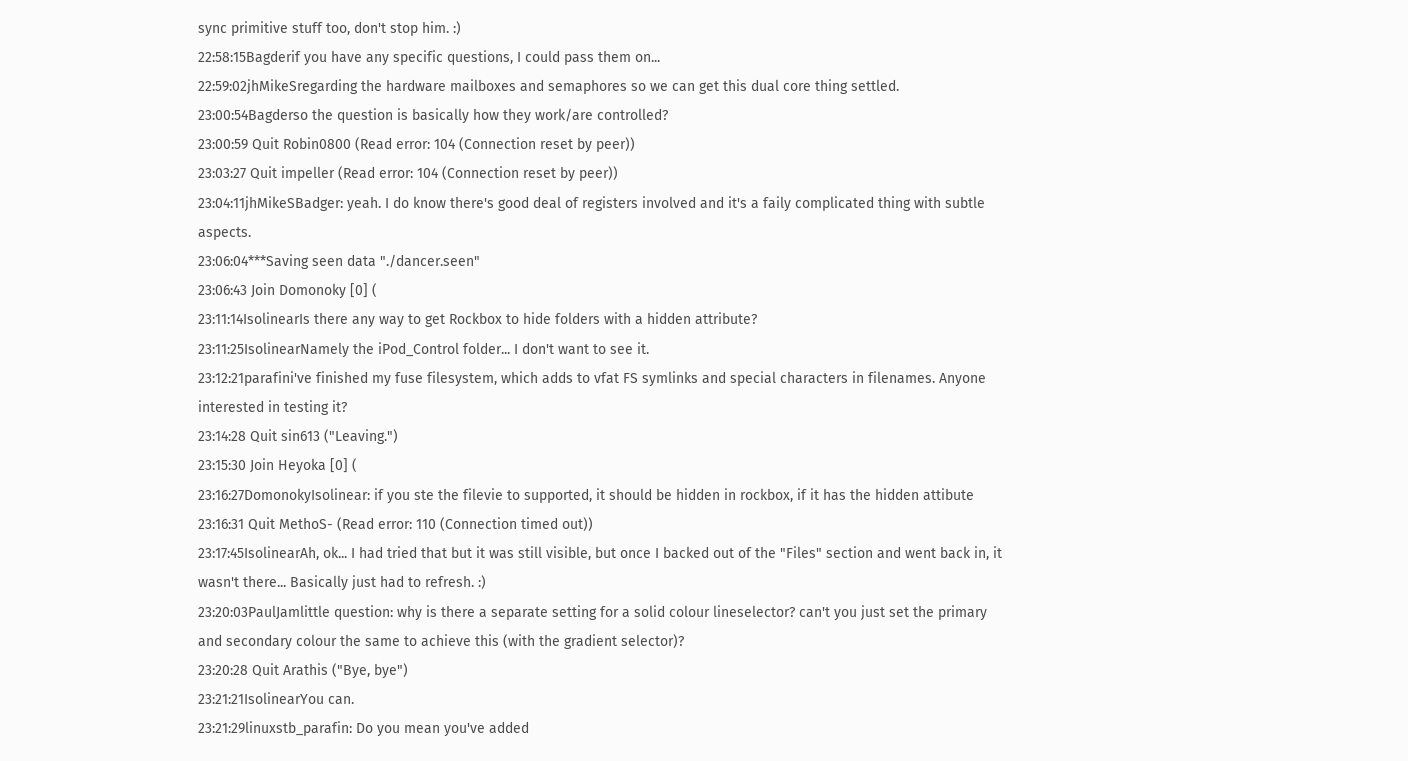sync primitive stuff too, don't stop him. :)
22:58:15Bagderif you have any specific questions, I could pass them on...
22:59:02jhMikeSregarding the hardware mailboxes and semaphores so we can get this dual core thing settled.
23:00:54Bagderso the question is basically how they work/are controlled?
23:00:59 Quit Robin0800 (Read error: 104 (Connection reset by peer))
23:03:27 Quit impeller (Read error: 104 (Connection reset by peer))
23:04:11jhMikeSBadger: yeah. I do know there's good deal of registers involved and it's a faily complicated thing with subtle aspects.
23:06:04***Saving seen data "./dancer.seen"
23:06:43 Join Domonoky [0] (
23:11:14IsolinearIs there any way to get Rockbox to hide folders with a hidden attribute?
23:11:25IsolinearNamely the iPod_Control folder... I don't want to see it.
23:12:21parafini've finished my fuse filesystem, which adds to vfat FS symlinks and special characters in filenames. Anyone interested in testing it?
23:14:28 Quit sin613 ("Leaving.")
23:15:30 Join Heyoka [0] (
23:16:27DomonokyIsolinear: if you ste the filevie to supported, it should be hidden in rockbox, if it has the hidden attibute
23:16:31 Quit MethoS- (Read error: 110 (Connection timed out))
23:17:45IsolinearAh, ok... I had tried that but it was still visible, but once I backed out of the "Files" section and went back in, it wasn't there... Basically just had to refresh. :)
23:20:03PaulJamlittle question: why is there a separate setting for a solid colour lineselector? can't you just set the primary and secondary colour the same to achieve this (with the gradient selector)?
23:20:28 Quit Arathis ("Bye, bye")
23:21:21IsolinearYou can.
23:21:29linuxstb_parafin: Do you mean you've added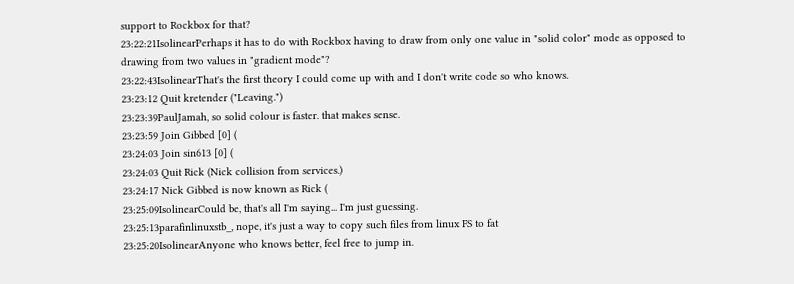support to Rockbox for that?
23:22:21IsolinearPerhaps it has to do with Rockbox having to draw from only one value in "solid color" mode as opposed to drawing from two values in "gradient mode"?
23:22:43IsolinearThat's the first theory I could come up with and I don't write code so who knows.
23:23:12 Quit kretender ("Leaving.")
23:23:39PaulJamah, so solid colour is faster. that makes sense.
23:23:59 Join Gibbed [0] (
23:24:03 Join sin613 [0] (
23:24:03 Quit Rick (Nick collision from services.)
23:24:17 Nick Gibbed is now known as Rick (
23:25:09IsolinearCould be, that's all I'm saying... I'm just guessing.
23:25:13parafinlinuxstb_, nope, it's just a way to copy such files from linux FS to fat
23:25:20IsolinearAnyone who knows better, feel free to jump in.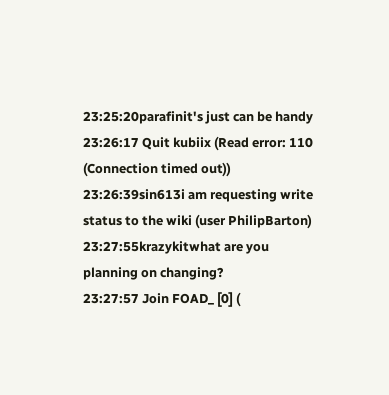23:25:20parafinit's just can be handy
23:26:17 Quit kubiix (Read error: 110 (Connection timed out))
23:26:39sin613i am requesting write status to the wiki (user PhilipBarton)
23:27:55krazykitwhat are you planning on changing?
23:27:57 Join FOAD_ [0] (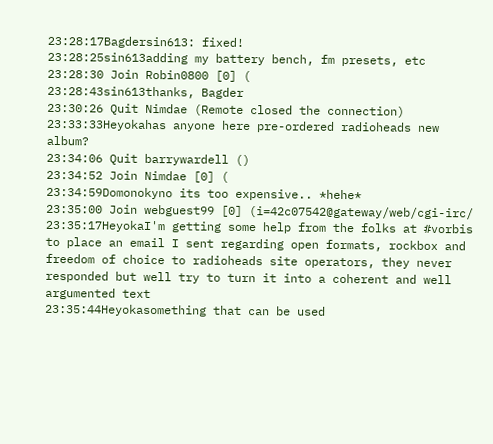23:28:17Bagdersin613: fixed!
23:28:25sin613adding my battery bench, fm presets, etc
23:28:30 Join Robin0800 [0] (
23:28:43sin613thanks, Bagder
23:30:26 Quit Nimdae (Remote closed the connection)
23:33:33Heyokahas anyone here pre-ordered radioheads new album?
23:34:06 Quit barrywardell ()
23:34:52 Join Nimdae [0] (
23:34:59Domonokyno its too expensive.. *hehe*
23:35:00 Join webguest99 [0] (i=42c07542@gateway/web/cgi-irc/
23:35:17HeyokaI'm getting some help from the folks at #vorbis to place an email I sent regarding open formats, rockbox and freedom of choice to radioheads site operators, they never responded but well try to turn it into a coherent and well argumented text
23:35:44Heyokasomething that can be used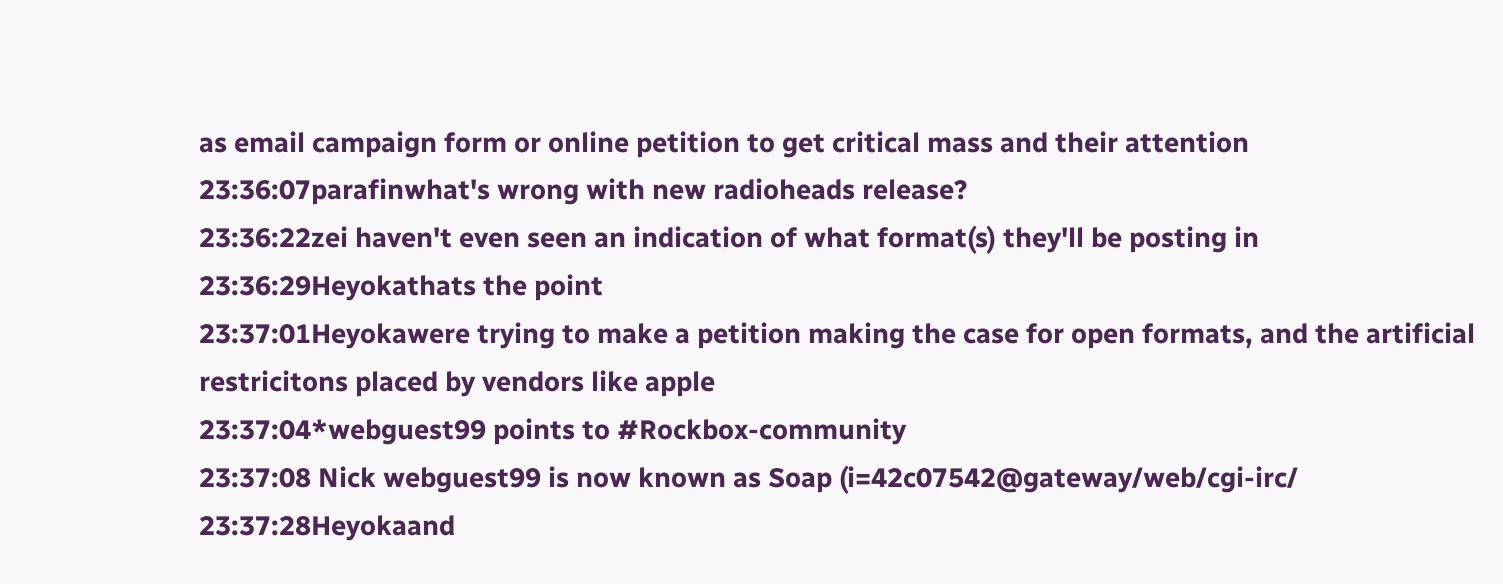as email campaign form or online petition to get critical mass and their attention
23:36:07parafinwhat's wrong with new radioheads release?
23:36:22zei haven't even seen an indication of what format(s) they'll be posting in
23:36:29Heyokathats the point
23:37:01Heyokawere trying to make a petition making the case for open formats, and the artificial restricitons placed by vendors like apple
23:37:04*webguest99 points to #Rockbox-community
23:37:08 Nick webguest99 is now known as Soap (i=42c07542@gateway/web/cgi-irc/
23:37:28Heyokaand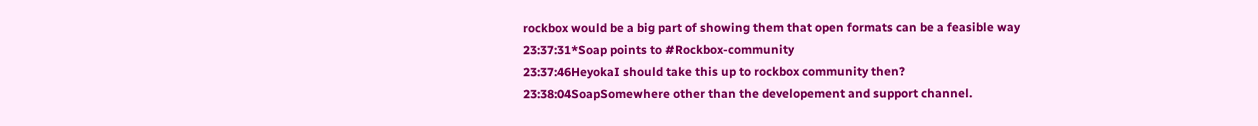rockbox would be a big part of showing them that open formats can be a feasible way
23:37:31*Soap points to #Rockbox-community
23:37:46HeyokaI should take this up to rockbox community then?
23:38:04SoapSomewhere other than the developement and support channel.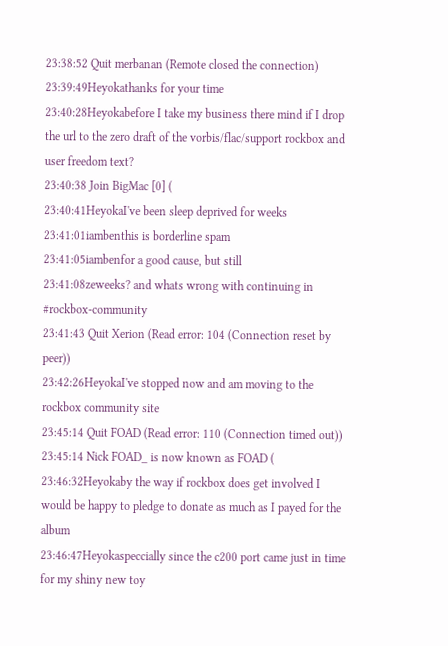23:38:52 Quit merbanan (Remote closed the connection)
23:39:49Heyokathanks for your time
23:40:28Heyokabefore I take my business there mind if I drop the url to the zero draft of the vorbis/flac/support rockbox and user freedom text?
23:40:38 Join BigMac [0] (
23:40:41HeyokaI've been sleep deprived for weeks
23:41:01iambenthis is borderline spam
23:41:05iambenfor a good cause, but still
23:41:08zeweeks? and whats wrong with continuing in #rockbox-community
23:41:43 Quit Xerion (Read error: 104 (Connection reset by peer))
23:42:26HeyokaI've stopped now and am moving to the rockbox community site
23:45:14 Quit FOAD (Read error: 110 (Connection timed out))
23:45:14 Nick FOAD_ is now known as FOAD (
23:46:32Heyokaby the way if rockbox does get involved I would be happy to pledge to donate as much as I payed for the album
23:46:47Heyokaspeccially since the c200 port came just in time for my shiny new toy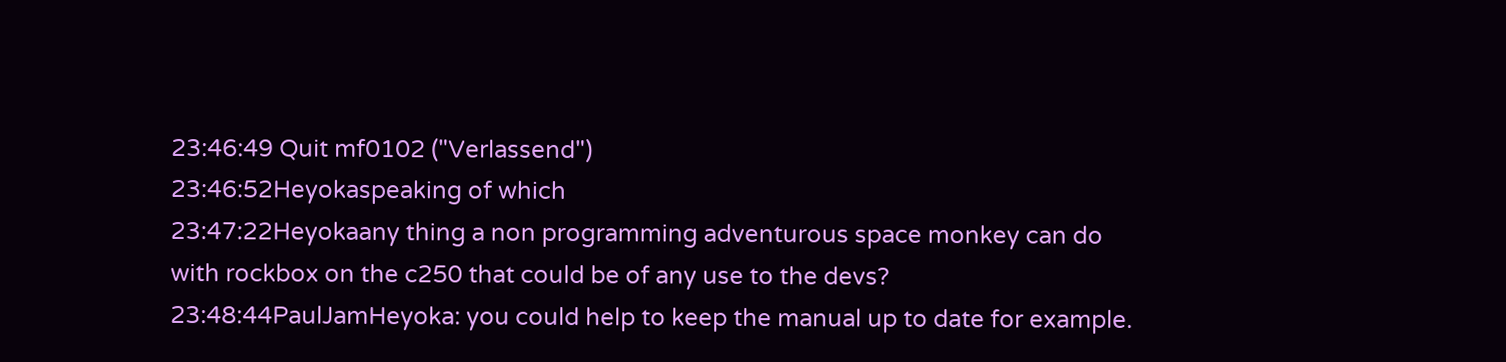23:46:49 Quit mf0102 ("Verlassend")
23:46:52Heyokaspeaking of which
23:47:22Heyokaany thing a non programming adventurous space monkey can do with rockbox on the c250 that could be of any use to the devs?
23:48:44PaulJamHeyoka: you could help to keep the manual up to date for example.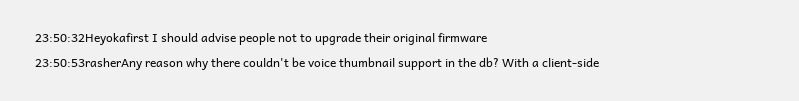23:50:32Heyokafirst I should advise people not to upgrade their original firmware
23:50:53rasherAny reason why there couldn't be voice thumbnail support in the db? With a client-side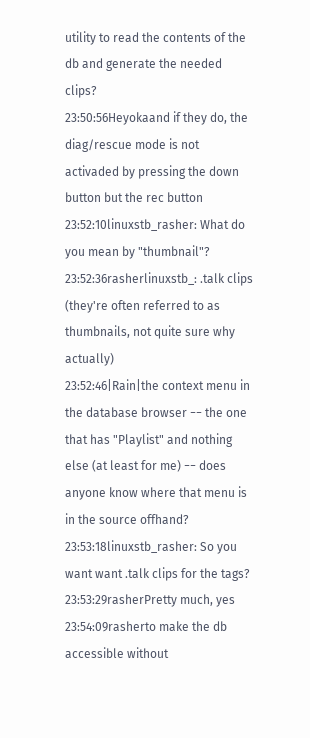utility to read the contents of the db and generate the needed clips?
23:50:56Heyokaand if they do, the diag/rescue mode is not activaded by pressing the down button but the rec button
23:52:10linuxstb_rasher: What do you mean by "thumbnail"?
23:52:36rasherlinuxstb_: .talk clips (they're often referred to as thumbnails, not quite sure why actually)
23:52:46|Rain|the context menu in the database browser −− the one that has "Playlist" and nothing else (at least for me) −− does anyone know where that menu is in the source offhand?
23:53:18linuxstb_rasher: So you want want .talk clips for the tags?
23:53:29rasherPretty much, yes
23:54:09rasherto make the db accessible without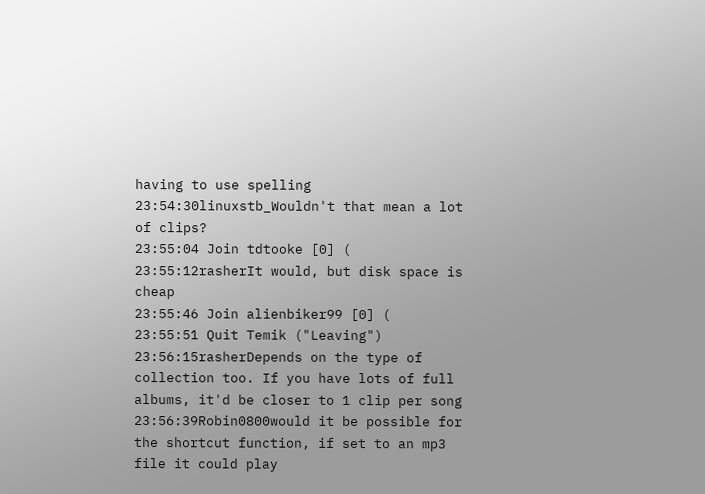having to use spelling
23:54:30linuxstb_Wouldn't that mean a lot of clips?
23:55:04 Join tdtooke [0] (
23:55:12rasherIt would, but disk space is cheap
23:55:46 Join alienbiker99 [0] (
23:55:51 Quit Temik ("Leaving")
23:56:15rasherDepends on the type of collection too. If you have lots of full albums, it'd be closer to 1 clip per song
23:56:39Robin0800would it be possible for the shortcut function, if set to an mp3 file it could play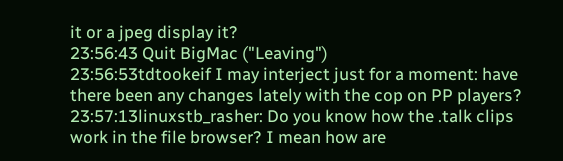it or a jpeg display it?
23:56:43 Quit BigMac ("Leaving")
23:56:53tdtookeif I may interject just for a moment: have there been any changes lately with the cop on PP players?
23:57:13linuxstb_rasher: Do you know how the .talk clips work in the file browser? I mean how are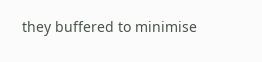they buffered to minimise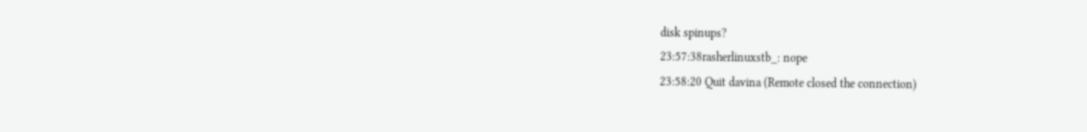disk spinups?
23:57:38rasherlinuxstb_: nope
23:58:20 Quit davina (Remote closed the connection)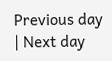Previous day | Next day